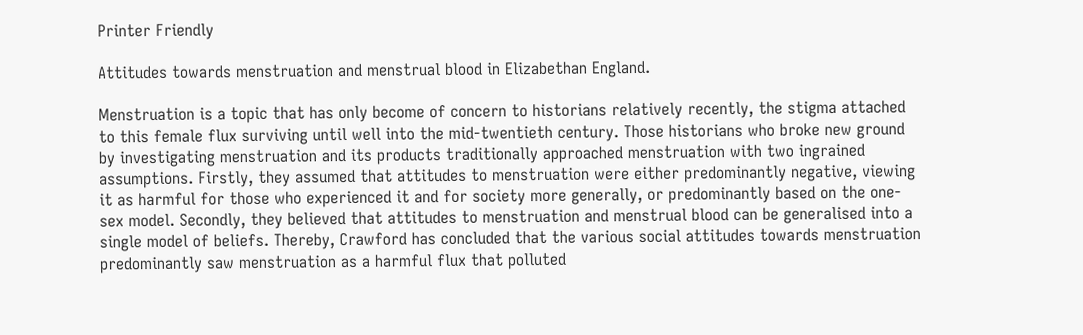Printer Friendly

Attitudes towards menstruation and menstrual blood in Elizabethan England.

Menstruation is a topic that has only become of concern to historians relatively recently, the stigma attached to this female flux surviving until well into the mid-twentieth century. Those historians who broke new ground by investigating menstruation and its products traditionally approached menstruation with two ingrained assumptions. Firstly, they assumed that attitudes to menstruation were either predominantly negative, viewing it as harmful for those who experienced it and for society more generally, or predominantly based on the one-sex model. Secondly, they believed that attitudes to menstruation and menstrual blood can be generalised into a single model of beliefs. Thereby, Crawford has concluded that the various social attitudes towards menstruation predominantly saw menstruation as a harmful flux that polluted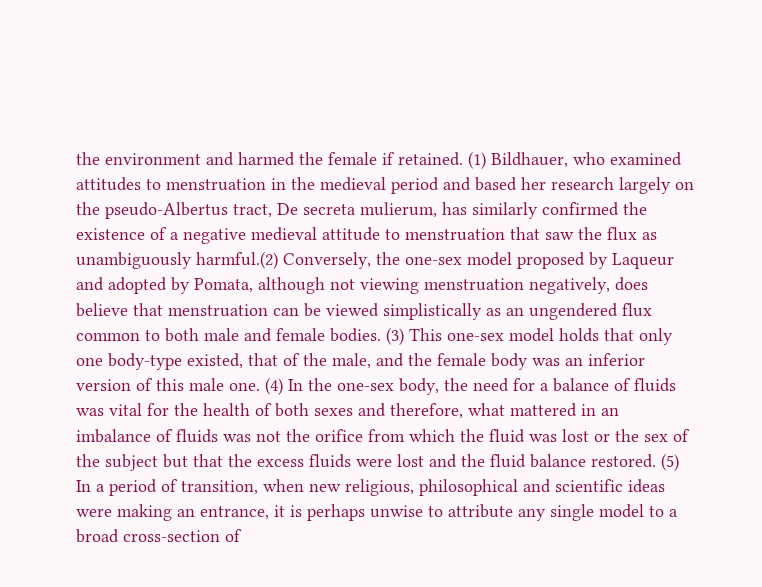the environment and harmed the female if retained. (1) Bildhauer, who examined attitudes to menstruation in the medieval period and based her research largely on the pseudo-Albertus tract, De secreta mulierum, has similarly confirmed the existence of a negative medieval attitude to menstruation that saw the flux as unambiguously harmful.(2) Conversely, the one-sex model proposed by Laqueur and adopted by Pomata, although not viewing menstruation negatively, does believe that menstruation can be viewed simplistically as an ungendered flux common to both male and female bodies. (3) This one-sex model holds that only one body-type existed, that of the male, and the female body was an inferior version of this male one. (4) In the one-sex body, the need for a balance of fluids was vital for the health of both sexes and therefore, what mattered in an imbalance of fluids was not the orifice from which the fluid was lost or the sex of the subject but that the excess fluids were lost and the fluid balance restored. (5) In a period of transition, when new religious, philosophical and scientific ideas were making an entrance, it is perhaps unwise to attribute any single model to a broad cross-section of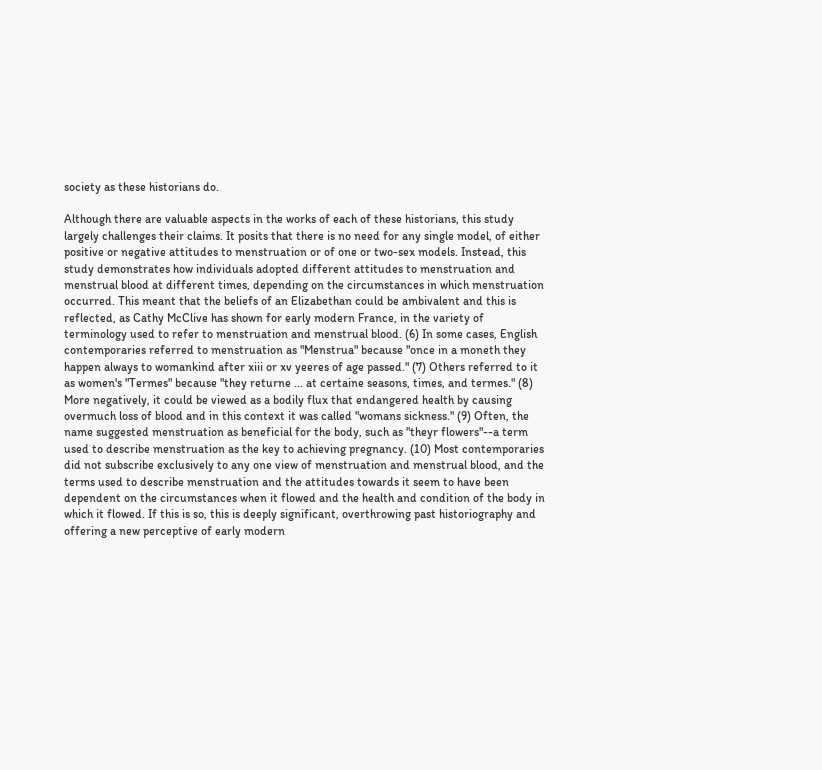society as these historians do.

Although there are valuable aspects in the works of each of these historians, this study largely challenges their claims. It posits that there is no need for any single model, of either positive or negative attitudes to menstruation or of one or two-sex models. Instead, this study demonstrates how individuals adopted different attitudes to menstruation and menstrual blood at different times, depending on the circumstances in which menstruation occurred. This meant that the beliefs of an Elizabethan could be ambivalent and this is reflected, as Cathy McClive has shown for early modern France, in the variety of terminology used to refer to menstruation and menstrual blood. (6) In some cases, English contemporaries referred to menstruation as "Menstrua" because "once in a moneth they happen always to womankind after xiii or xv yeeres of age passed." (7) Others referred to it as women's "Termes" because "they returne ... at certaine seasons, times, and termes." (8) More negatively, it could be viewed as a bodily flux that endangered health by causing overmuch loss of blood and in this context it was called "womans sickness." (9) Often, the name suggested menstruation as beneficial for the body, such as "theyr flowers"--a term used to describe menstruation as the key to achieving pregnancy. (10) Most contemporaries did not subscribe exclusively to any one view of menstruation and menstrual blood, and the terms used to describe menstruation and the attitudes towards it seem to have been dependent on the circumstances when it flowed and the health and condition of the body in which it flowed. If this is so, this is deeply significant, overthrowing past historiography and offering a new perceptive of early modern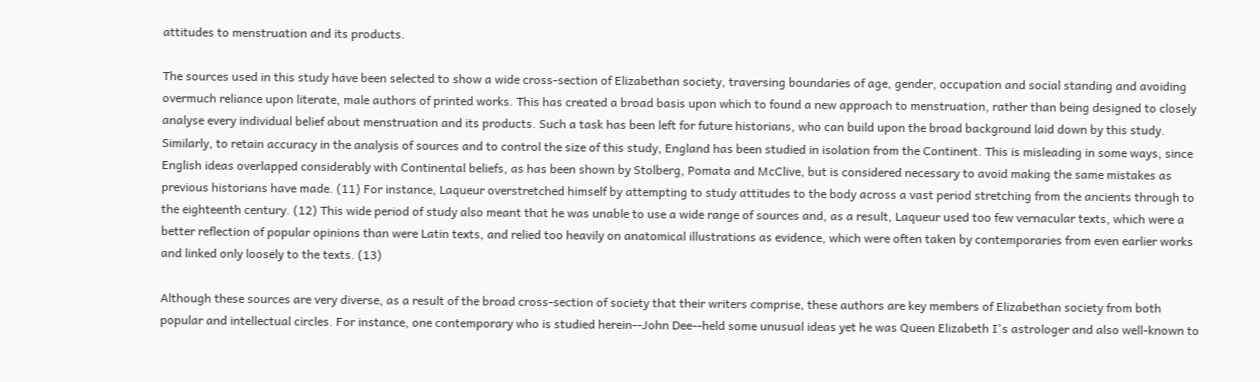attitudes to menstruation and its products.

The sources used in this study have been selected to show a wide cross-section of Elizabethan society, traversing boundaries of age, gender, occupation and social standing and avoiding overmuch reliance upon literate, male authors of printed works. This has created a broad basis upon which to found a new approach to menstruation, rather than being designed to closely analyse every individual belief about menstruation and its products. Such a task has been left for future historians, who can build upon the broad background laid down by this study. Similarly, to retain accuracy in the analysis of sources and to control the size of this study, England has been studied in isolation from the Continent. This is misleading in some ways, since English ideas overlapped considerably with Continental beliefs, as has been shown by Stolberg, Pomata and McClive, but is considered necessary to avoid making the same mistakes as previous historians have made. (11) For instance, Laqueur overstretched himself by attempting to study attitudes to the body across a vast period stretching from the ancients through to the eighteenth century. (12) This wide period of study also meant that he was unable to use a wide range of sources and, as a result, Laqueur used too few vernacular texts, which were a better reflection of popular opinions than were Latin texts, and relied too heavily on anatomical illustrations as evidence, which were often taken by contemporaries from even earlier works and linked only loosely to the texts. (13)

Although these sources are very diverse, as a result of the broad cross-section of society that their writers comprise, these authors are key members of Elizabethan society from both popular and intellectual circles. For instance, one contemporary who is studied herein--John Dee--held some unusual ideas yet he was Queen Elizabeth I's astrologer and also well-known to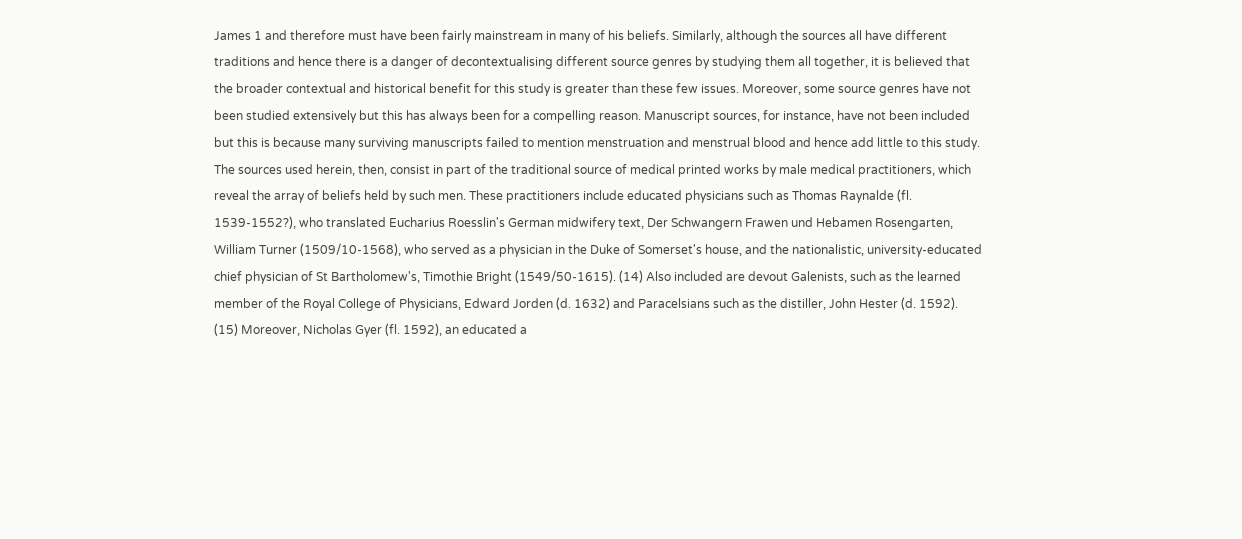James 1 and therefore must have been fairly mainstream in many of his beliefs. Similarly, although the sources all have different traditions and hence there is a danger of decontextualising different source genres by studying them all together, it is believed that the broader contextual and historical benefit for this study is greater than these few issues. Moreover, some source genres have not been studied extensively but this has always been for a compelling reason. Manuscript sources, for instance, have not been included but this is because many surviving manuscripts failed to mention menstruation and menstrual blood and hence add little to this study. The sources used herein, then, consist in part of the traditional source of medical printed works by male medical practitioners, which reveal the array of beliefs held by such men. These practitioners include educated physicians such as Thomas Raynalde (fl. 1539-1552?), who translated Eucharius Roesslin's German midwifery text, Der Schwangern Frawen und Hebamen Rosengarten, William Turner (1509/10-1568), who served as a physician in the Duke of Somerset's house, and the nationalistic, university-educated chief physician of St Bartholomew's, Timothie Bright (1549/50-1615). (14) Also included are devout Galenists, such as the learned member of the Royal College of Physicians, Edward Jorden (d. 1632) and Paracelsians such as the distiller, John Hester (d. 1592). (15) Moreover, Nicholas Gyer (fl. 1592), an educated a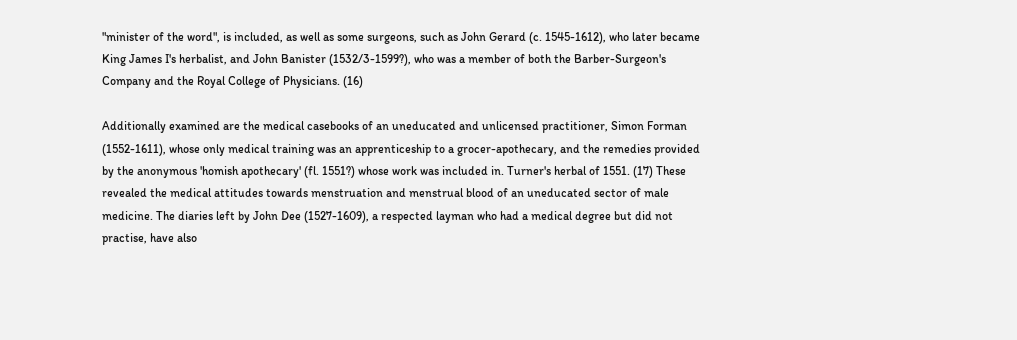"minister of the word", is included, as well as some surgeons, such as John Gerard (c. 1545-1612), who later became King James I's herbalist, and John Banister (1532/3-1599?), who was a member of both the Barber-Surgeon's Company and the Royal College of Physicians. (16)

Additionally examined are the medical casebooks of an uneducated and unlicensed practitioner, Simon Forman (1552-1611), whose only medical training was an apprenticeship to a grocer-apothecary, and the remedies provided by the anonymous 'homish apothecary' (fl. 1551?) whose work was included in. Turner's herbal of 1551. (17) These revealed the medical attitudes towards menstruation and menstrual blood of an uneducated sector of male medicine. The diaries left by John Dee (1527-1609), a respected layman who had a medical degree but did not practise, have also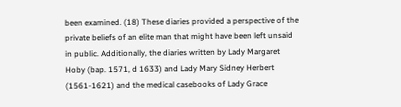been examined. (18) These diaries provided a perspective of the private beliefs of an elite man that might have been left unsaid in public. Additionally, the diaries written by Lady Margaret Hoby (bap. 1571, d 1633) and Lady Mary Sidney Herbert (1561-1621) and the medical casebooks of Lady Grace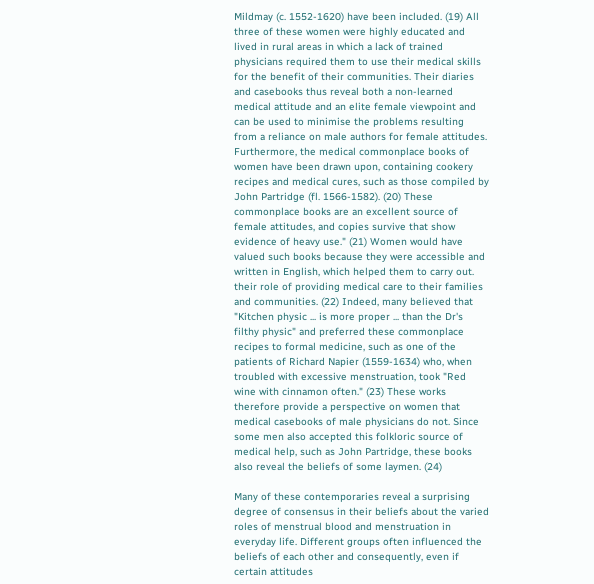Mildmay (c. 1552-1620) have been included. (19) All three of these women were highly educated and lived in rural areas in which a lack of trained physicians required them to use their medical skills for the benefit of their communities. Their diaries and casebooks thus reveal both a non-learned medical attitude and an elite female viewpoint and can be used to minimise the problems resulting from a reliance on male authors for female attitudes. Furthermore, the medical commonplace books of women have been drawn upon, containing cookery recipes and medical cures, such as those compiled by John Partridge (fl. 1566-1582). (20) These commonplace books are an excellent source of female attitudes, and copies survive that show evidence of heavy use." (21) Women would have valued such books because they were accessible and written in English, which helped them to carry out. their role of providing medical care to their families and communities. (22) Indeed, many believed that "Kitchen physic ... is more proper ... than the Dr's filthy physic" and preferred these commonplace recipes to formal medicine, such as one of the patients of Richard Napier (1559-1634) who, when troubled with excessive menstruation, took "Red wine with cinnamon often." (23) These works therefore provide a perspective on women that medical casebooks of male physicians do not. Since some men also accepted this folkloric source of medical help, such as John Partridge, these books also reveal the beliefs of some laymen. (24)

Many of these contemporaries reveal a surprising degree of consensus in their beliefs about the varied roles of menstrual blood and menstruation in everyday life. Different groups often influenced the beliefs of each other and consequently, even if certain attitudes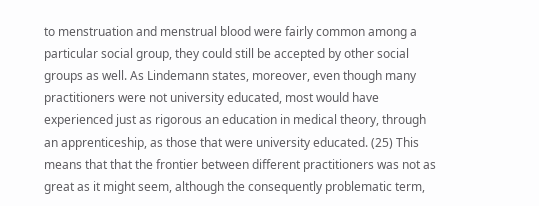to menstruation and menstrual blood were fairly common among a particular social group, they could still be accepted by other social groups as well. As Lindemann states, moreover, even though many practitioners were not university educated, most would have experienced just as rigorous an education in medical theory, through an apprenticeship, as those that were university educated. (25) This means that that the frontier between different practitioners was not as great as it might seem, although the consequently problematic term,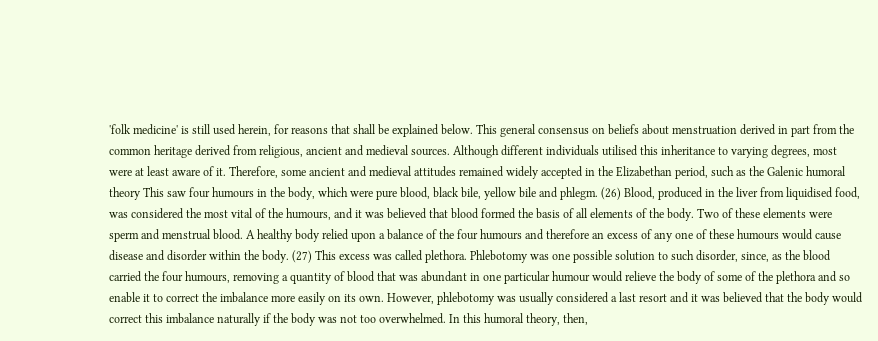'folk medicine' is still used herein, for reasons that shall be explained below. This general consensus on beliefs about menstruation derived in part from the common heritage derived from religious, ancient and medieval sources. Although different individuals utilised this inheritance to varying degrees, most were at least aware of it. Therefore, some ancient and medieval attitudes remained widely accepted in the Elizabethan period, such as the Galenic humoral theory This saw four humours in the body, which were pure blood, black bile, yellow bile and phlegm. (26) Blood, produced in the liver from liquidised food, was considered the most vital of the humours, and it was believed that blood formed the basis of all elements of the body. Two of these elements were sperm and menstrual blood. A healthy body relied upon a balance of the four humours and therefore an excess of any one of these humours would cause disease and disorder within the body. (27) This excess was called plethora. Phlebotomy was one possible solution to such disorder, since, as the blood carried the four humours, removing a quantity of blood that was abundant in one particular humour would relieve the body of some of the plethora and so enable it to correct the imbalance more easily on its own. However, phlebotomy was usually considered a last resort and it was believed that the body would correct this imbalance naturally if the body was not too overwhelmed. In this humoral theory, then,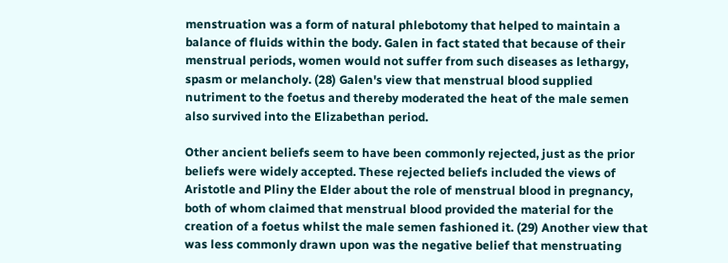menstruation was a form of natural phlebotomy that helped to maintain a balance of fluids within the body. Galen in fact stated that because of their menstrual periods, women would not suffer from such diseases as lethargy, spasm or melancholy. (28) Galen's view that menstrual blood supplied nutriment to the foetus and thereby moderated the heat of the male semen also survived into the Elizabethan period.

Other ancient beliefs seem to have been commonly rejected, just as the prior beliefs were widely accepted. These rejected beliefs included the views of Aristotle and Pliny the Elder about the role of menstrual blood in pregnancy, both of whom claimed that menstrual blood provided the material for the creation of a foetus whilst the male semen fashioned it. (29) Another view that was less commonly drawn upon was the negative belief that menstruating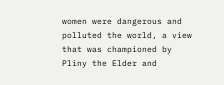women were dangerous and polluted the world, a view that was championed by Pliny the Elder and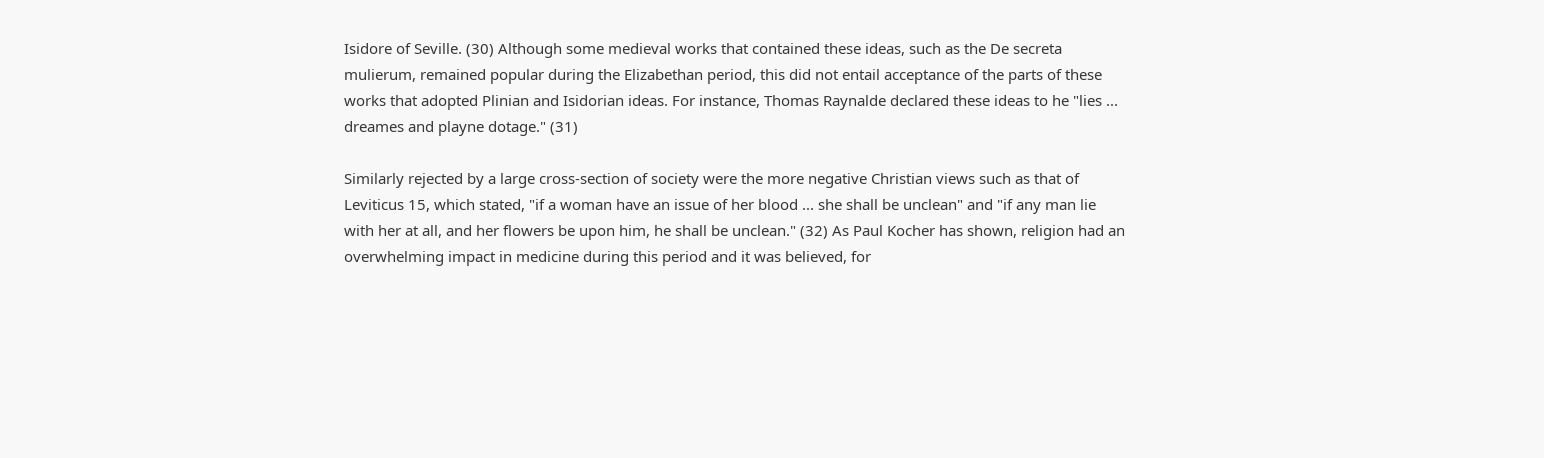Isidore of Seville. (30) Although some medieval works that contained these ideas, such as the De secreta mulierum, remained popular during the Elizabethan period, this did not entail acceptance of the parts of these works that adopted Plinian and Isidorian ideas. For instance, Thomas Raynalde declared these ideas to he "lies ... dreames and playne dotage." (31)

Similarly rejected by a large cross-section of society were the more negative Christian views such as that of Leviticus 15, which stated, "if a woman have an issue of her blood ... she shall be unclean" and "if any man lie with her at all, and her flowers be upon him, he shall be unclean." (32) As Paul Kocher has shown, religion had an overwhelming impact in medicine during this period and it was believed, for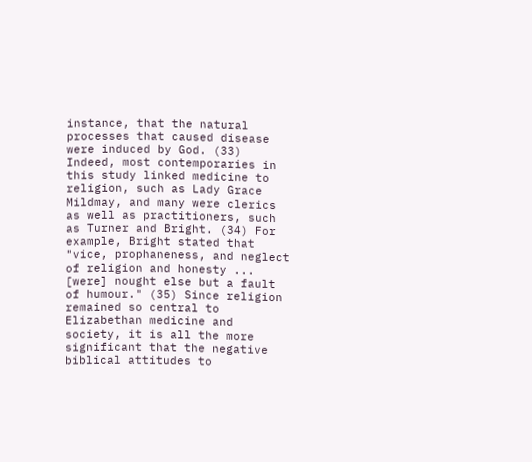instance, that the natural processes that caused disease were induced by God. (33) Indeed, most contemporaries in this study linked medicine to religion, such as Lady Grace Mildmay, and many were clerics as well as practitioners, such as Turner and Bright. (34) For example, Bright stated that "vice, prophaneness, and neglect of religion and honesty ... [were] nought else but a fault of humour." (35) Since religion remained so central to Elizabethan medicine and society, it is all the more significant that the negative biblical attitudes to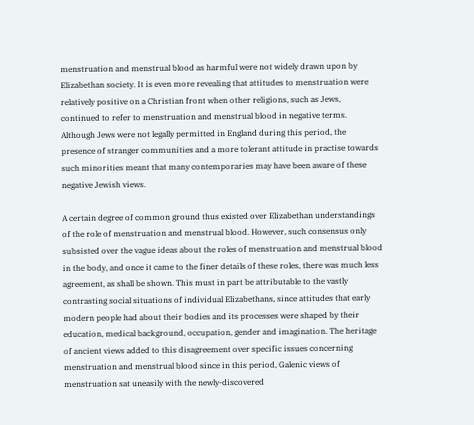menstruation and menstrual blood as harmful were not widely drawn upon by Elizabethan society. It is even more revealing that attitudes to menstruation were relatively positive on a Christian front when other religions, such as Jews, continued to refer to menstruation and menstrual blood in negative terms. Although Jews were not legally permitted in England during this period, the presence of stranger communities and a more tolerant attitude in practise towards such minorities meant that many contemporaries may have been aware of these negative Jewish views.

A certain degree of common ground thus existed over Elizabethan understandings of the role of menstruation and menstrual blood. However, such consensus only subsisted over the vague ideas about the roles of menstruation and menstrual blood in the body, and once it came to the finer details of these roles, there was much less agreement, as shall be shown. This must in part be attributable to the vastly contrasting social situations of individual Elizabethans, since attitudes that early modern people had about their bodies and its processes were shaped by their education, medical background, occupation, gender and imagination. The heritage of ancient views added to this disagreement over specific issues concerning menstruation and menstrual blood since in this period, Galenic views of menstruation sat uneasily with the newly-discovered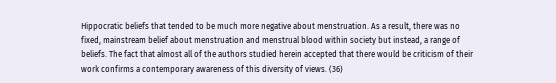Hippocratic beliefs that tended to be much more negative about menstruation. As a result, there was no fixed, mainstream belief about menstruation and menstrual blood within society but instead, a range of beliefs. The fact that almost all of the authors studied herein accepted that there would be criticism of their work confirms a contemporary awareness of this diversity of views. (36)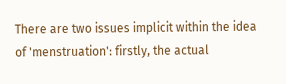There are two issues implicit within the idea of 'menstruation': firstly, the actual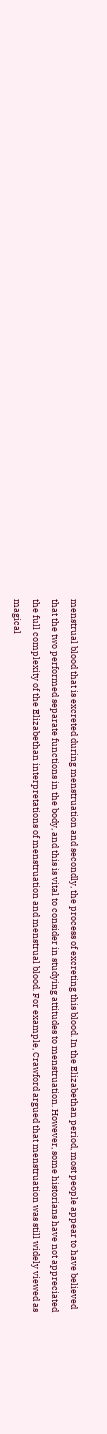menstrual blood that is excreted during menstruation and secondly, the process of excreting this blood. In the Elizabethan period, most people appear to have believed that the two performed separate functions in the body, and this is vital to consider in studying attitudes to menstruation. However, some historians have not appreciated the full complexity of the Elizabethan interpretations of menstruation and menstrual blood. For example, Crawford argued that menstruation was still widely viewed as magical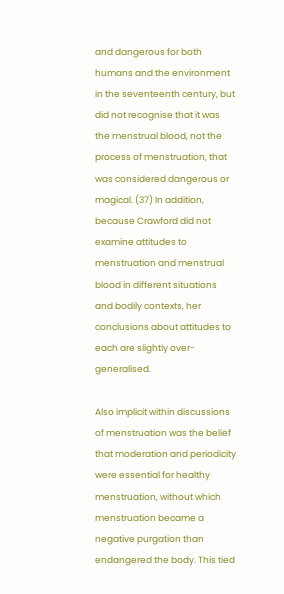and dangerous for both humans and the environment in the seventeenth century, but did not recognise that it was the menstrual blood, not the process of menstruation, that was considered dangerous or magical. (37) In addition, because Crawford did not examine attitudes to menstruation and menstrual blood in different situations and bodily contexts, her conclusions about attitudes to each are slightly over-generalised.

Also implicit within discussions of menstruation was the belief that moderation and periodicity were essential for healthy menstruation, without which menstruation became a negative purgation than endangered the body. This tied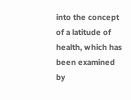into the concept of a latitude of health, which has been examined by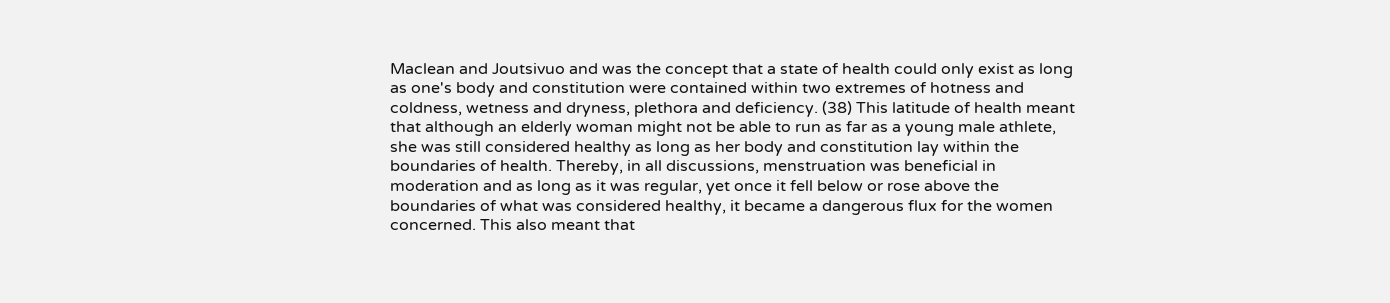Maclean and Joutsivuo and was the concept that a state of health could only exist as long as one's body and constitution were contained within two extremes of hotness and coldness, wetness and dryness, plethora and deficiency. (38) This latitude of health meant that although an elderly woman might not be able to run as far as a young male athlete, she was still considered healthy as long as her body and constitution lay within the boundaries of health. Thereby, in all discussions, menstruation was beneficial in moderation and as long as it was regular, yet once it fell below or rose above the boundaries of what was considered healthy, it became a dangerous flux for the women concerned. This also meant that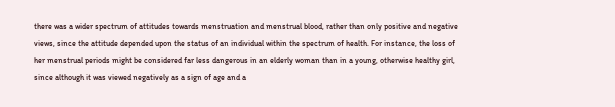there was a wider spectrum of attitudes towards menstruation and menstrual blood, rather than only positive and negative views, since the attitude depended upon the status of an individual within the spectrum of health. For instance, the loss of her menstrual periods might be considered far less dangerous in an elderly woman than in a young, otherwise healthy girl, since although it was viewed negatively as a sign of age and a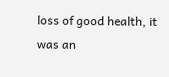loss of good health, it was an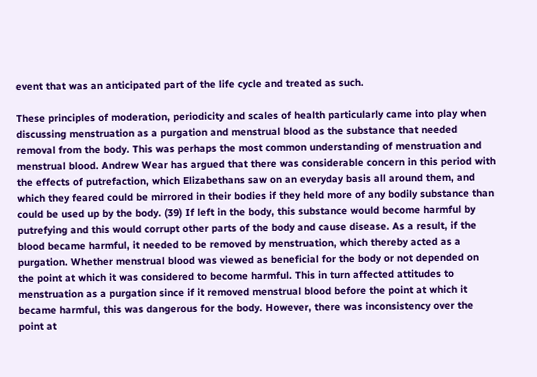event that was an anticipated part of the life cycle and treated as such.

These principles of moderation, periodicity and scales of health particularly came into play when discussing menstruation as a purgation and menstrual blood as the substance that needed removal from the body. This was perhaps the most common understanding of menstruation and menstrual blood. Andrew Wear has argued that there was considerable concern in this period with the effects of putrefaction, which Elizabethans saw on an everyday basis all around them, and which they feared could be mirrored in their bodies if they held more of any bodily substance than could be used up by the body. (39) If left in the body, this substance would become harmful by putrefying and this would corrupt other parts of the body and cause disease. As a result, if the blood became harmful, it needed to be removed by menstruation, which thereby acted as a purgation. Whether menstrual blood was viewed as beneficial for the body or not depended on the point at which it was considered to become harmful. This in turn affected attitudes to menstruation as a purgation since if it removed menstrual blood before the point at which it became harmful, this was dangerous for the body. However, there was inconsistency over the point at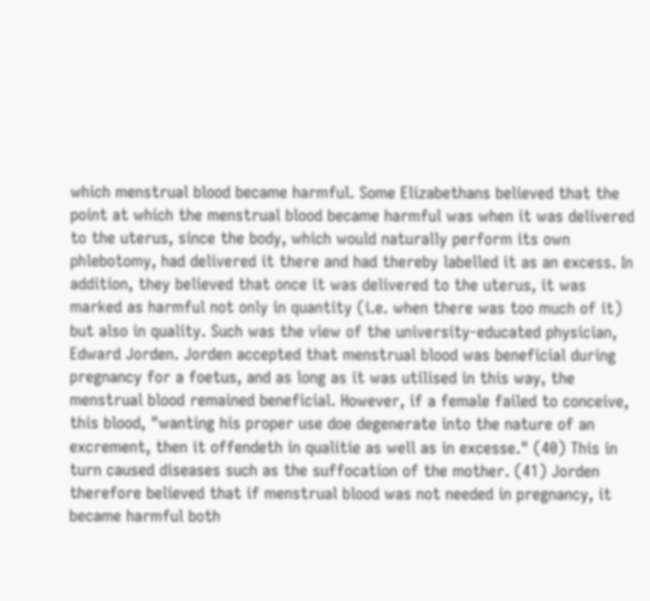which menstrual blood became harmful. Some Elizabethans believed that the point at which the menstrual blood became harmful was when it was delivered to the uterus, since the body, which would naturally perform its own phlebotomy, had delivered it there and had thereby labelled it as an excess. In addition, they believed that once it was delivered to the uterus, it was marked as harmful not only in quantity (i.e. when there was too much of it) but also in quality. Such was the view of the university-educated physician, Edward Jorden. Jorden accepted that menstrual blood was beneficial during pregnancy for a foetus, and as long as it was utilised in this way, the menstrual blood remained beneficial. However, if a female failed to conceive, this blood, "wanting his proper use doe degenerate into the nature of an excrement, then it offendeth in qualitie as well as in excesse." (40) This in turn caused diseases such as the suffocation of the mother. (41) Jorden therefore believed that if menstrual blood was not needed in pregnancy, it became harmful both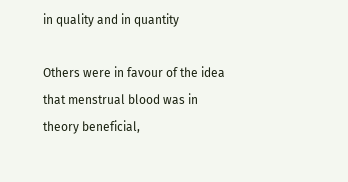in quality and in quantity

Others were in favour of the idea that menstrual blood was in theory beneficial,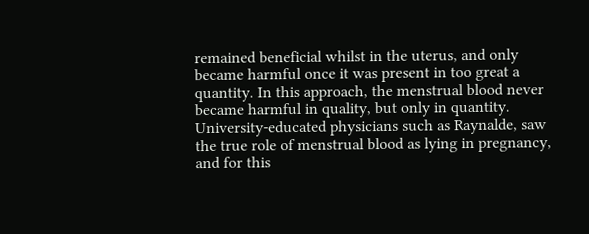remained beneficial whilst in the uterus, and only became harmful once it was present in too great a quantity. In this approach, the menstrual blood never became harmful in quality, but only in quantity. University-educated physicians such as Raynalde, saw the true role of menstrual blood as lying in pregnancy, and for this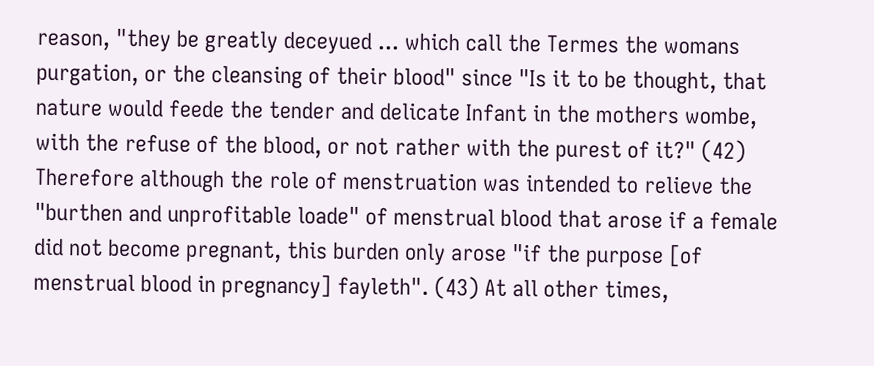reason, "they be greatly deceyued ... which call the Termes the womans purgation, or the cleansing of their blood" since "Is it to be thought, that nature would feede the tender and delicate Infant in the mothers wombe, with the refuse of the blood, or not rather with the purest of it?" (42) Therefore although the role of menstruation was intended to relieve the "burthen and unprofitable loade" of menstrual blood that arose if a female did not become pregnant, this burden only arose "if the purpose [of menstrual blood in pregnancy] fayleth". (43) At all other times,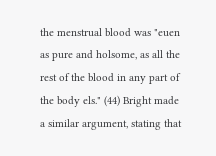the menstrual blood was "euen as pure and holsome, as all the rest of the blood in any part of the body els." (44) Bright made a similar argument, stating that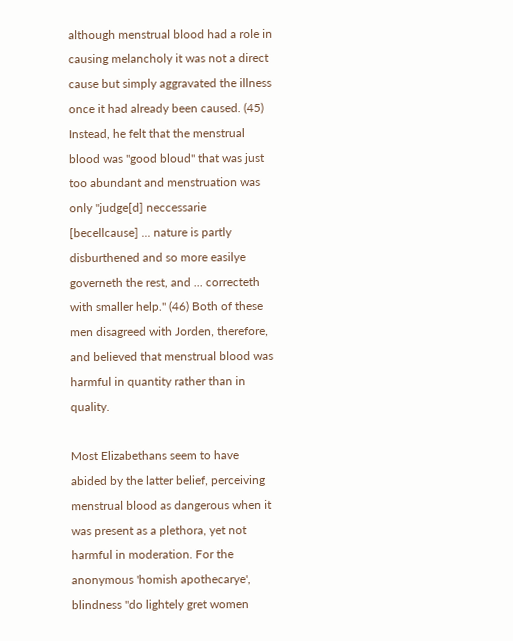although menstrual blood had a role in causing melancholy it was not a direct cause but simply aggravated the illness once it had already been caused. (45) Instead, he felt that the menstrual blood was "good bloud" that was just too abundant and menstruation was only "judge[d] neccessarie [becellcause] ... nature is partly disburthened and so more easilye governeth the rest, and ... correcteth with smaller help." (46) Both of these men disagreed with Jorden, therefore, and believed that menstrual blood was harmful in quantity rather than in quality.

Most Elizabethans seem to have abided by the latter belief, perceiving menstrual blood as dangerous when it was present as a plethora, yet not harmful in moderation. For the anonymous 'homish apothecarye', blindness "do lightely gret women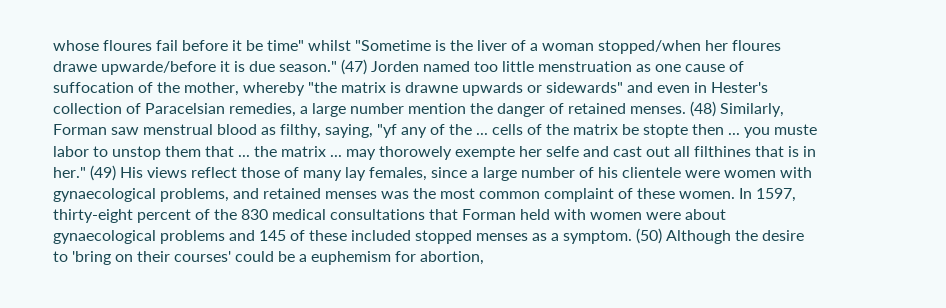whose floures fail before it be time" whilst "Sometime is the liver of a woman stopped/when her floures drawe upwarde/before it is due season." (47) Jorden named too little menstruation as one cause of suffocation of the mother, whereby "the matrix is drawne upwards or sidewards" and even in Hester's collection of Paracelsian remedies, a large number mention the danger of retained menses. (48) Similarly, Forman saw menstrual blood as filthy, saying, "yf any of the ... cells of the matrix be stopte then ... you muste labor to unstop them that ... the matrix ... may thorowely exempte her selfe and cast out all filthines that is in her." (49) His views reflect those of many lay females, since a large number of his clientele were women with gynaecological problems, and retained menses was the most common complaint of these women. In 1597, thirty-eight percent of the 830 medical consultations that Forman held with women were about gynaecological problems and 145 of these included stopped menses as a symptom. (50) Although the desire to 'bring on their courses' could be a euphemism for abortion,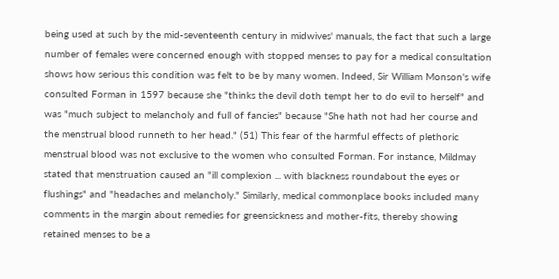being used at such by the mid-seventeenth century in midwives' manuals, the fact that such a large number of females were concerned enough with stopped menses to pay for a medical consultation shows how serious this condition was felt to be by many women. Indeed, Sir William Monson's wife consulted Forman in 1597 because she "thinks the devil doth tempt her to do evil to herself" and was "much subject to melancholy and full of fancies" because "She hath not had her course and the menstrual blood runneth to her head." (51) This fear of the harmful effects of plethoric menstrual blood was not exclusive to the women who consulted Forman. For instance, Mildmay stated that menstruation caused an "ill complexion ... with blackness roundabout the eyes or flushings" and "headaches and melancholy." Similarly, medical commonplace books included many comments in the margin about remedies for greensickness and mother-fits, thereby showing retained menses to be a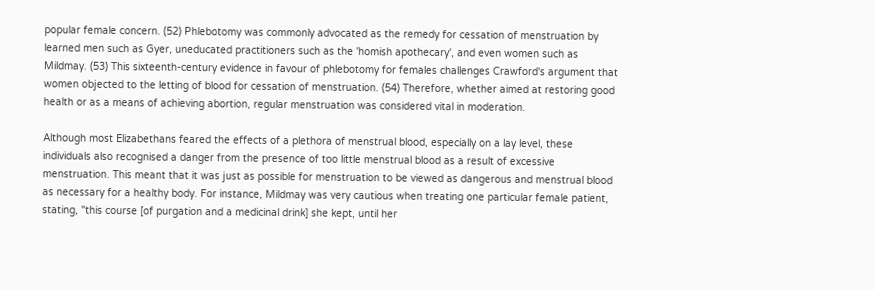popular female concern. (52) Phlebotomy was commonly advocated as the remedy for cessation of menstruation by learned men such as Gyer, uneducated practitioners such as the 'homish apothecary', and even women such as Mildmay. (53) This sixteenth-century evidence in favour of phlebotomy for females challenges Crawford's argument that women objected to the letting of blood for cessation of menstruation. (54) Therefore, whether aimed at restoring good health or as a means of achieving abortion, regular menstruation was considered vital in moderation.

Although most Elizabethans feared the effects of a plethora of menstrual blood, especially on a lay level, these individuals also recognised a danger from the presence of too little menstrual blood as a result of excessive menstruation. This meant that it was just as possible for menstruation to be viewed as dangerous and menstrual blood as necessary for a healthy body. For instance, Mildmay was very cautious when treating one particular female patient, stating, "this course [of purgation and a medicinal drink] she kept, until her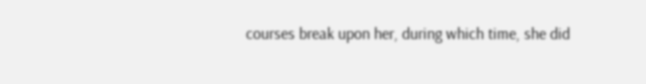courses break upon her, during which time, she did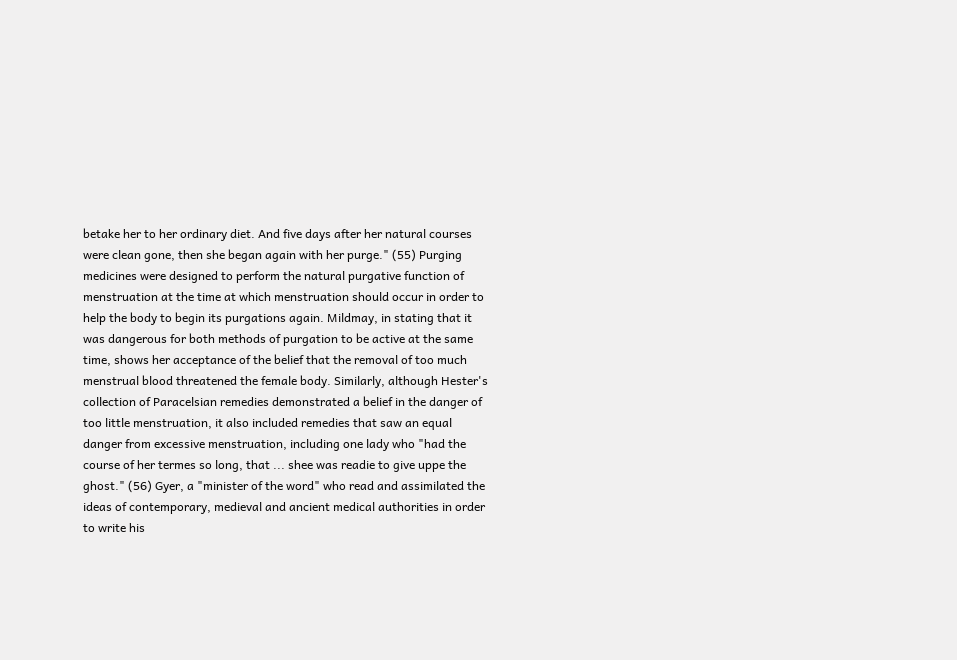betake her to her ordinary diet. And five days after her natural courses were clean gone, then she began again with her purge." (55) Purging medicines were designed to perform the natural purgative function of menstruation at the time at which menstruation should occur in order to help the body to begin its purgations again. Mildmay, in stating that it was dangerous for both methods of purgation to be active at the same time, shows her acceptance of the belief that the removal of too much menstrual blood threatened the female body. Similarly, although Hester's collection of Paracelsian remedies demonstrated a belief in the danger of too little menstruation, it also included remedies that saw an equal danger from excessive menstruation, including one lady who "had the course of her termes so long, that ... shee was readie to give uppe the ghost." (56) Gyer, a "minister of the word" who read and assimilated the ideas of contemporary, medieval and ancient medical authorities in order to write his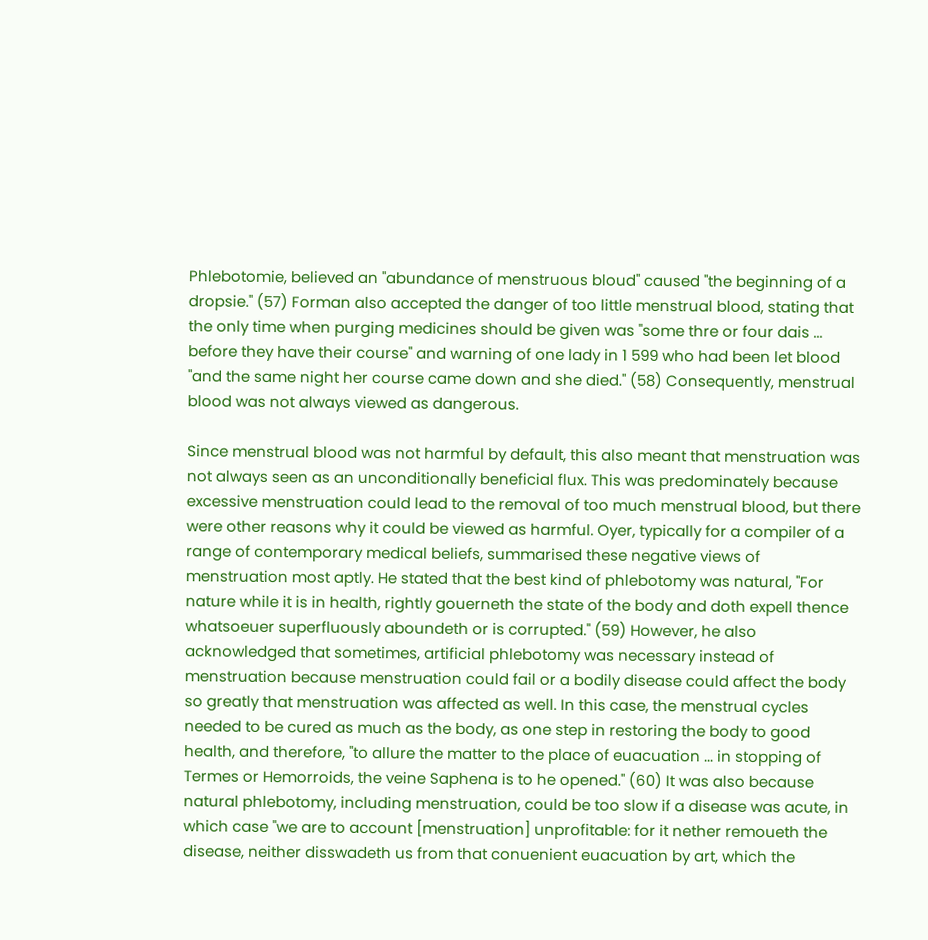Phlebotomie, believed an "abundance of menstruous bloud" caused "the beginning of a dropsie." (57) Forman also accepted the danger of too little menstrual blood, stating that the only time when purging medicines should be given was "some thre or four dais ... before they have their course" and warning of one lady in 1 599 who had been let blood "and the same night her course came down and she died." (58) Consequently, menstrual blood was not always viewed as dangerous.

Since menstrual blood was not harmful by default, this also meant that menstruation was not always seen as an unconditionally beneficial flux. This was predominately because excessive menstruation could lead to the removal of too much menstrual blood, but there were other reasons why it could be viewed as harmful. Oyer, typically for a compiler of a range of contemporary medical beliefs, summarised these negative views of menstruation most aptly. He stated that the best kind of phlebotomy was natural, "For nature while it is in health, rightly gouerneth the state of the body and doth expell thence whatsoeuer superfluously aboundeth or is corrupted." (59) However, he also acknowledged that sometimes, artificial phlebotomy was necessary instead of menstruation because menstruation could fail or a bodily disease could affect the body so greatly that menstruation was affected as well. In this case, the menstrual cycles needed to be cured as much as the body, as one step in restoring the body to good health, and therefore, "to allure the matter to the place of euacuation ... in stopping of Termes or Hemorroids, the veine Saphena is to he opened." (60) It was also because natural phlebotomy, including menstruation, could be too slow if a disease was acute, in which case "we are to account [menstruation] unprofitable: for it nether remoueth the disease, neither disswadeth us from that conuenient euacuation by art, which the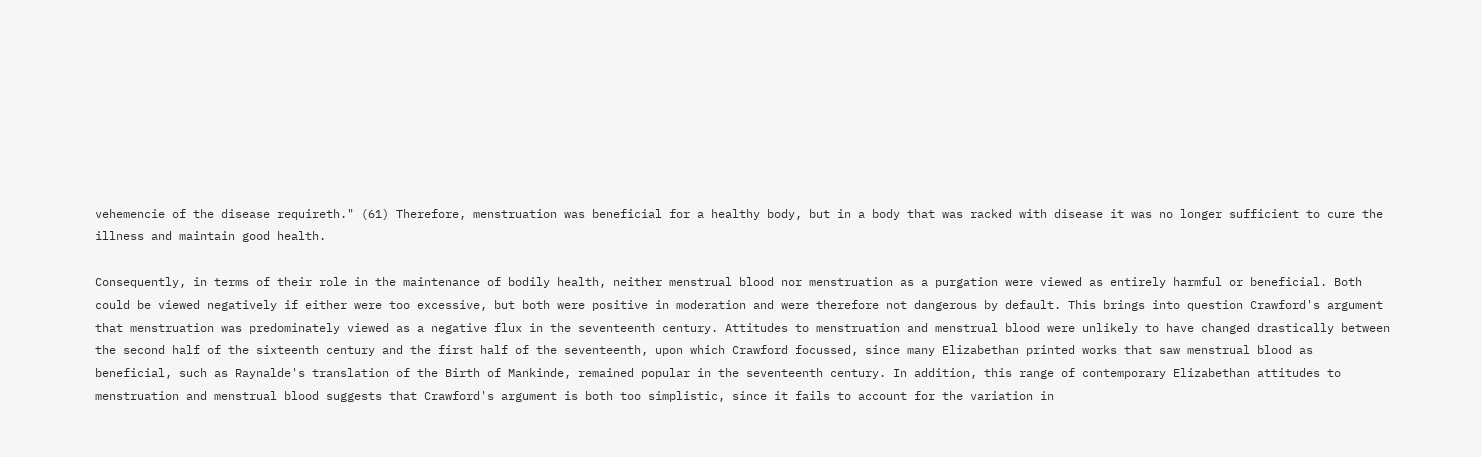vehemencie of the disease requireth." (61) Therefore, menstruation was beneficial for a healthy body, but in a body that was racked with disease it was no longer sufficient to cure the illness and maintain good health.

Consequently, in terms of their role in the maintenance of bodily health, neither menstrual blood nor menstruation as a purgation were viewed as entirely harmful or beneficial. Both could be viewed negatively if either were too excessive, but both were positive in moderation and were therefore not dangerous by default. This brings into question Crawford's argument that menstruation was predominately viewed as a negative flux in the seventeenth century. Attitudes to menstruation and menstrual blood were unlikely to have changed drastically between the second half of the sixteenth century and the first half of the seventeenth, upon which Crawford focussed, since many Elizabethan printed works that saw menstrual blood as beneficial, such as Raynalde's translation of the Birth of Mankinde, remained popular in the seventeenth century. In addition, this range of contemporary Elizabethan attitudes to menstruation and menstrual blood suggests that Crawford's argument is both too simplistic, since it fails to account for the variation in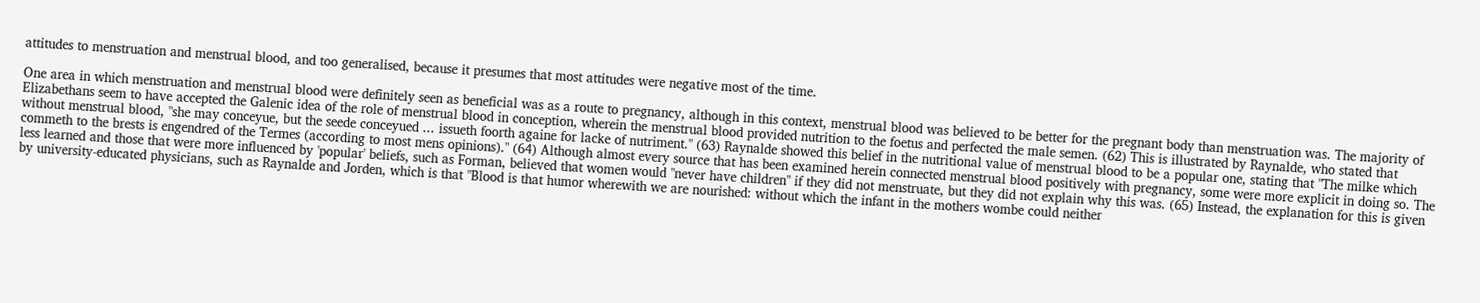attitudes to menstruation and menstrual blood, and too generalised, because it presumes that most attitudes were negative most of the time.

One area in which menstruation and menstrual blood were definitely seen as beneficial was as a route to pregnancy, although in this context, menstrual blood was believed to be better for the pregnant body than menstruation was. The majority of Elizabethans seem to have accepted the Galenic idea of the role of menstrual blood in conception, wherein the menstrual blood provided nutrition to the foetus and perfected the male semen. (62) This is illustrated by Raynalde, who stated that without menstrual blood, "she may conceyue, but the seede conceyued ... issueth foorth againe for lacke of nutriment." (63) Raynalde showed this belief in the nutritional value of menstrual blood to be a popular one, stating that "The milke which commeth to the brests is engendred of the Termes (according to most mens opinions)." (64) Although almost every source that has been examined herein connected menstrual blood positively with pregnancy, some were more explicit in doing so. The less learned and those that were more influenced by 'popular' beliefs, such as Forman, believed that women would "never have children" if they did not menstruate, but they did not explain why this was. (65) Instead, the explanation for this is given by university-educated physicians, such as Raynalde and Jorden, which is that "Blood is that humor wherewith we are nourished: without which the infant in the mothers wombe could neither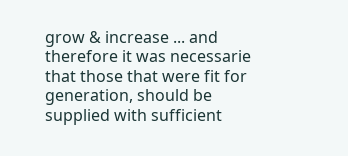grow & increase ... and therefore it was necessarie that those that were fit for generation, should be supplied with sufficient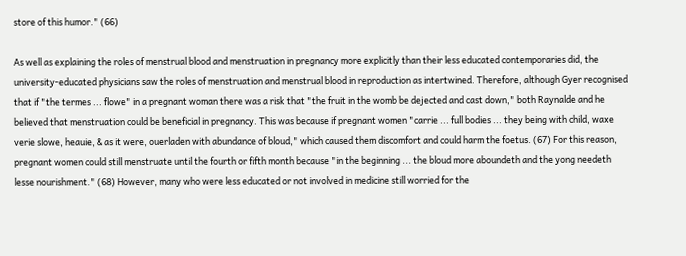store of this humor." (66)

As well as explaining the roles of menstrual blood and menstruation in pregnancy more explicitly than their less educated contemporaries did, the university-educated physicians saw the roles of menstruation and menstrual blood in reproduction as intertwined. Therefore, although Gyer recognised that if "the termes ... flowe" in a pregnant woman there was a risk that "the fruit in the womb be dejected and cast down," both Raynalde and he believed that menstruation could be beneficial in pregnancy. This was because if pregnant women "carrie ... full bodies ... they being with child, waxe verie slowe, heauie, & as it were, ouerladen with abundance of bloud," which caused them discomfort and could harm the foetus. (67) For this reason, pregnant women could still menstruate until the fourth or fifth month because "in the beginning ... the bloud more aboundeth and the yong needeth lesse nourishment." (68) However, many who were less educated or not involved in medicine still worried for the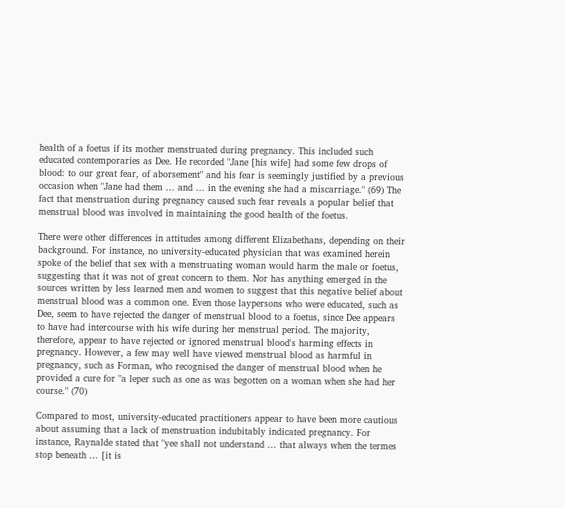health of a foetus if its mother menstruated during pregnancy. This included such educated contemporaries as Dee. He recorded "Jane [his wife] had some few drops of blood: to our great fear, of aborsement" and his fear is seemingly justified by a previous occasion when "Jane had them ... and ... in the evening she had a miscarriage." (69) The fact that menstruation during pregnancy caused such fear reveals a popular belief that menstrual blood was involved in maintaining the good health of the foetus.

There were other differences in attitudes among different Elizabethans, depending on their background. For instance, no university-educated physician that was examined herein spoke of the belief that sex with a menstruating woman would harm the male or foetus, suggesting that it was not of great concern to them. Nor has anything emerged in the sources written by less learned men and women to suggest that this negative belief about menstrual blood was a common one. Even those laypersons who were educated, such as Dee, seem to have rejected the danger of menstrual blood to a foetus, since Dee appears to have had intercourse with his wife during her menstrual period. The majority, therefore, appear to have rejected or ignored menstrual blood's harming effects in pregnancy. However, a few may well have viewed menstrual blood as harmful in pregnancy, such as Forman, who recognised the danger of menstrual blood when he provided a cure for "a leper such as one as was begotten on a woman when she had her course." (70)

Compared to most, university-educated practitioners appear to have been more cautious about assuming that a lack of menstruation indubitably indicated pregnancy. For instance, Raynalde stated that "yee shall not understand ... that always when the termes stop beneath ... [it is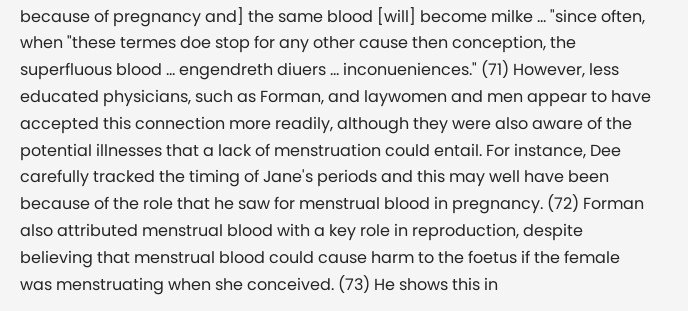because of pregnancy and] the same blood [will] become milke ... "since often, when "these termes doe stop for any other cause then conception, the superfluous blood ... engendreth diuers ... inconueniences." (71) However, less educated physicians, such as Forman, and laywomen and men appear to have accepted this connection more readily, although they were also aware of the potential illnesses that a lack of menstruation could entail. For instance, Dee carefully tracked the timing of Jane's periods and this may well have been because of the role that he saw for menstrual blood in pregnancy. (72) Forman also attributed menstrual blood with a key role in reproduction, despite believing that menstrual blood could cause harm to the foetus if the female was menstruating when she conceived. (73) He shows this in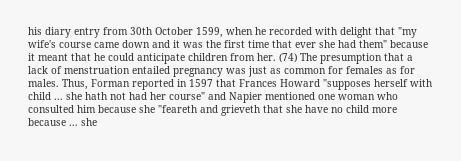his diary entry from 30th October 1599, when he recorded with delight that "my wife's course came down and it was the first time that ever she had them" because it meant that he could anticipate children from her. (74) The presumption that a lack of menstruation entailed pregnancy was just as common for females as for males. Thus, Forman reported in 1597 that Frances Howard "supposes herself with child ... she hath not had her course" and Napier mentioned one woman who consulted him because she "feareth and grieveth that she have no child more because ... she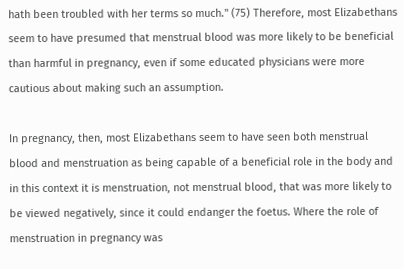hath been troubled with her terms so much." (75) Therefore, most Elizabethans seem to have presumed that menstrual blood was more likely to be beneficial than harmful in pregnancy, even if some educated physicians were more cautious about making such an assumption.

In pregnancy, then, most Elizabethans seem to have seen both menstrual blood and menstruation as being capable of a beneficial role in the body and in this context it is menstruation, not menstrual blood, that was more likely to be viewed negatively, since it could endanger the foetus. Where the role of menstruation in pregnancy was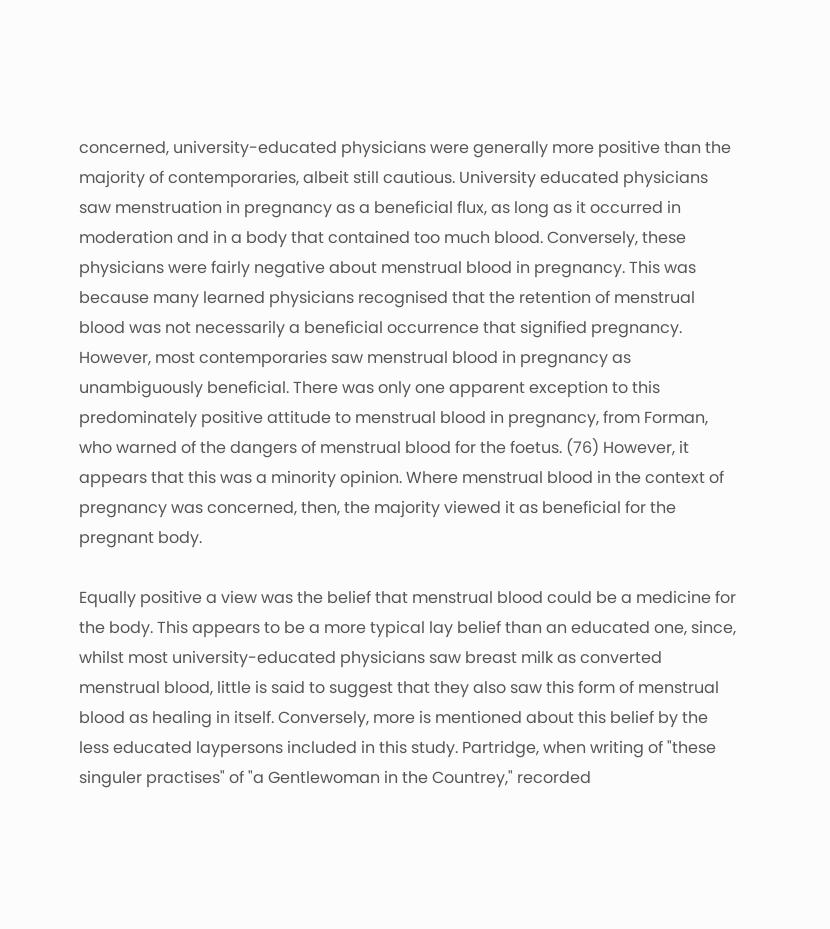concerned, university-educated physicians were generally more positive than the majority of contemporaries, albeit still cautious. University educated physicians saw menstruation in pregnancy as a beneficial flux, as long as it occurred in moderation and in a body that contained too much blood. Conversely, these physicians were fairly negative about menstrual blood in pregnancy. This was because many learned physicians recognised that the retention of menstrual blood was not necessarily a beneficial occurrence that signified pregnancy. However, most contemporaries saw menstrual blood in pregnancy as unambiguously beneficial. There was only one apparent exception to this predominately positive attitude to menstrual blood in pregnancy, from Forman, who warned of the dangers of menstrual blood for the foetus. (76) However, it appears that this was a minority opinion. Where menstrual blood in the context of pregnancy was concerned, then, the majority viewed it as beneficial for the pregnant body.

Equally positive a view was the belief that menstrual blood could be a medicine for the body. This appears to be a more typical lay belief than an educated one, since, whilst most university-educated physicians saw breast milk as converted menstrual blood, little is said to suggest that they also saw this form of menstrual blood as healing in itself. Conversely, more is mentioned about this belief by the less educated laypersons included in this study. Partridge, when writing of "these singuler practises" of "a Gentlewoman in the Countrey," recorded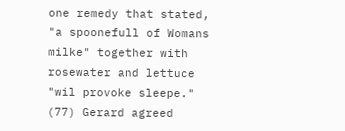one remedy that stated, "a spoonefull of Womans milke" together with rosewater and lettuce "wil provoke sleepe." (77) Gerard agreed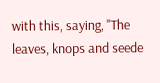with this, saying, "The leaves, knops and seede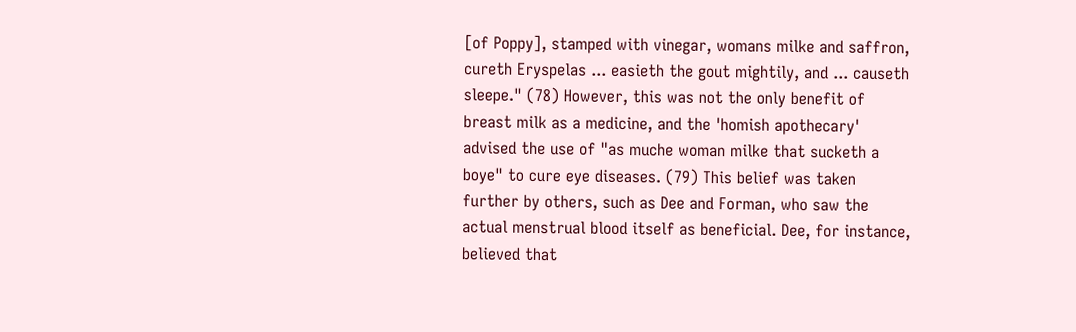[of Poppy], stamped with vinegar, womans milke and saffron, cureth Eryspelas ... easieth the gout mightily, and ... causeth sleepe." (78) However, this was not the only benefit of breast milk as a medicine, and the 'homish apothecary' advised the use of "as muche woman milke that sucketh a boye" to cure eye diseases. (79) This belief was taken further by others, such as Dee and Forman, who saw the actual menstrual blood itself as beneficial. Dee, for instance, believed that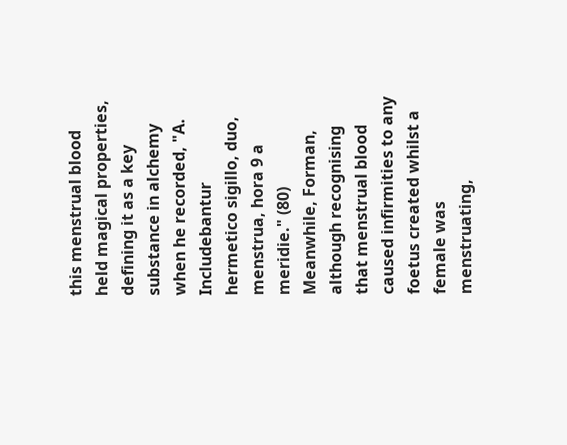this menstrual blood held magical properties, defining it as a key substance in alchemy when he recorded, "A. Includebantur hermetico sigillo, duo, menstrua, hora 9 a meridie." (80) Meanwhile, Forman, although recognising that menstrual blood caused infirmities to any foetus created whilst a female was menstruating,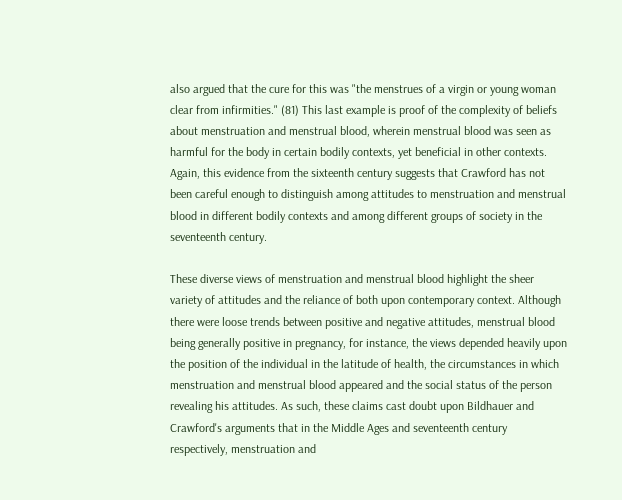also argued that the cure for this was "the menstrues of a virgin or young woman clear from infirmities." (81) This last example is proof of the complexity of beliefs about menstruation and menstrual blood, wherein menstrual blood was seen as harmful for the body in certain bodily contexts, yet beneficial in other contexts. Again, this evidence from the sixteenth century suggests that Crawford has not been careful enough to distinguish among attitudes to menstruation and menstrual blood in different bodily contexts and among different groups of society in the seventeenth century.

These diverse views of menstruation and menstrual blood highlight the sheer variety of attitudes and the reliance of both upon contemporary context. Although there were loose trends between positive and negative attitudes, menstrual blood being generally positive in pregnancy, for instance, the views depended heavily upon the position of the individual in the latitude of health, the circumstances in which menstruation and menstrual blood appeared and the social status of the person revealing his attitudes. As such, these claims cast doubt upon Bildhauer and Crawford's arguments that in the Middle Ages and seventeenth century respectively, menstruation and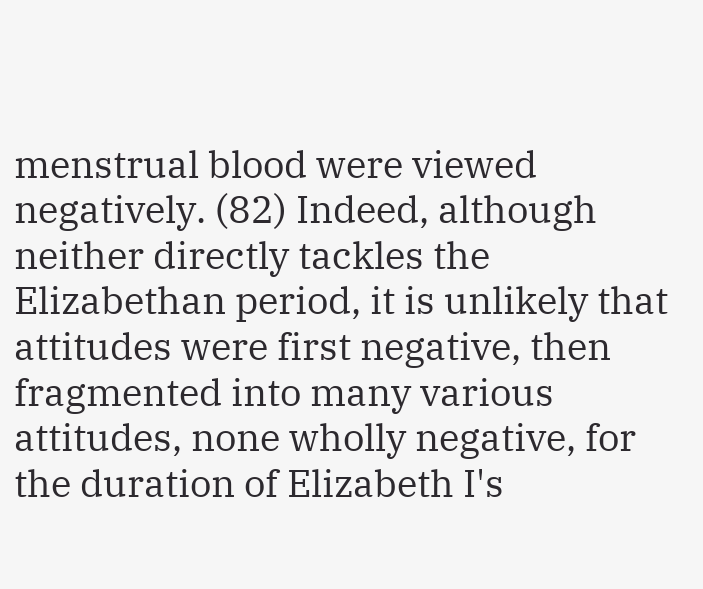menstrual blood were viewed negatively. (82) Indeed, although neither directly tackles the Elizabethan period, it is unlikely that attitudes were first negative, then fragmented into many various attitudes, none wholly negative, for the duration of Elizabeth I's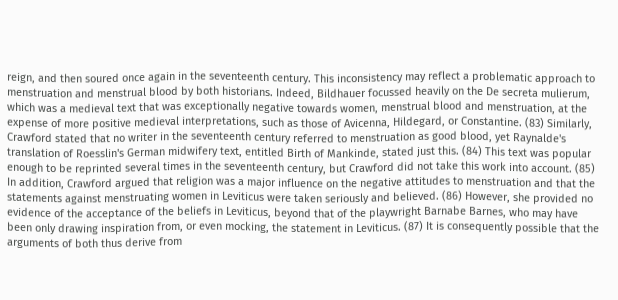reign, and then soured once again in the seventeenth century. This inconsistency may reflect a problematic approach to menstruation and menstrual blood by both historians. Indeed, Bildhauer focussed heavily on the De secreta mulierum, which was a medieval text that was exceptionally negative towards women, menstrual blood and menstruation, at the expense of more positive medieval interpretations, such as those of Avicenna, Hildegard, or Constantine. (83) Similarly, Crawford stated that no writer in the seventeenth century referred to menstruation as good blood, yet Raynalde's translation of Roesslin's German midwifery text, entitled Birth of Mankinde, stated just this. (84) This text was popular enough to be reprinted several times in the seventeenth century, but Crawford did not take this work into account. (85) In addition, Crawford argued that religion was a major influence on the negative attitudes to menstruation and that the statements against menstruating women in Leviticus were taken seriously and believed. (86) However, she provided no evidence of the acceptance of the beliefs in Leviticus, beyond that of the playwright Barnabe Barnes, who may have been only drawing inspiration from, or even mocking, the statement in Leviticus. (87) It is consequently possible that the arguments of both thus derive from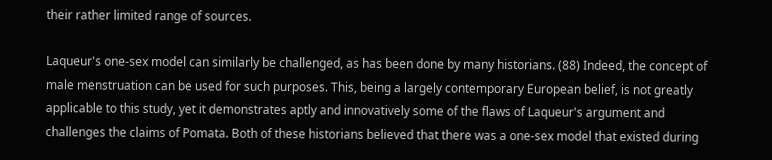their rather limited range of sources.

Laqueur's one-sex model can similarly be challenged, as has been done by many historians. (88) Indeed, the concept of male menstruation can be used for such purposes. This, being a largely contemporary European belief, is not greatly applicable to this study, yet it demonstrates aptly and innovatively some of the flaws of Laqueur's argument and challenges the claims of Pomata. Both of these historians believed that there was a one-sex model that existed during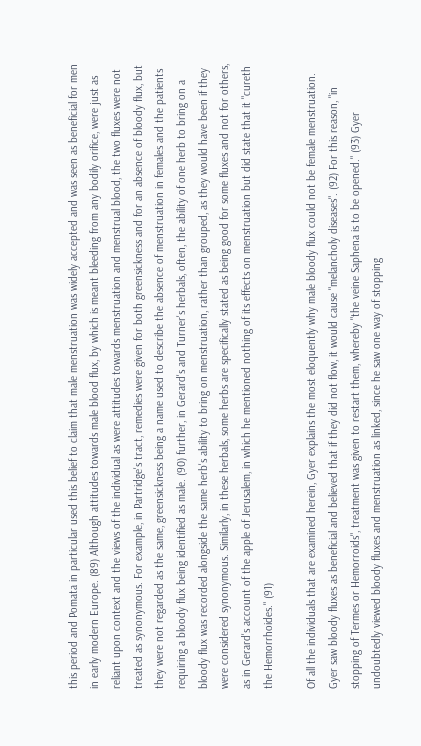this period and Pomata in particular used this belief to claim that male menstruation was widely accepted and was seen as beneficial for men in early modern Europe. (89) Although attitudes towards male blood flux, by which is meant bleeding from any bodily orifice, were just as reliant upon context and the views of the individual as were attitudes towards menstruation and menstrual blood, the two fluxes were not treated as synonymous. For example, in Partridge's tract, remedies were given for both greensickness and for an absence of bloody flux, but they were not regarded as the same, greensickness being a name used to describe the absence of menstruation in females and the patients requiring a bloody flux being identified as male. (90) further, in Gerard's and Turner's herbals, often, the ability of one herb to bring on a bloody flux was recorded alongside the same herb's ability to bring on menstruation, rather than grouped, as they would have been if they were considered synonymous. Similarly, in these herbals, some herbs are specifically stated as being good for some fluxes and not for others, as in Gerard's account of the apple of Jerusalem, in which he mentioned nothing of its effects on menstruation but did state that it "cureth the Hemorrhoides." (91)

Of all the individuals that are examined herein, Gyer explains the most eloquently why male bloody flux could not be female menstruation. Gyer saw bloody fluxes as beneficial and believed that if they did not flow, it would cause "melancholy diseases". (92) For this reason, "in stopping of Termes or Hemorroids", treatment was given to restart them, whereby "the veine Saphena is to be opened." (93) Gyer undoubtedly viewed bloody fluxes and menstruation as linked, since he saw one way of stopping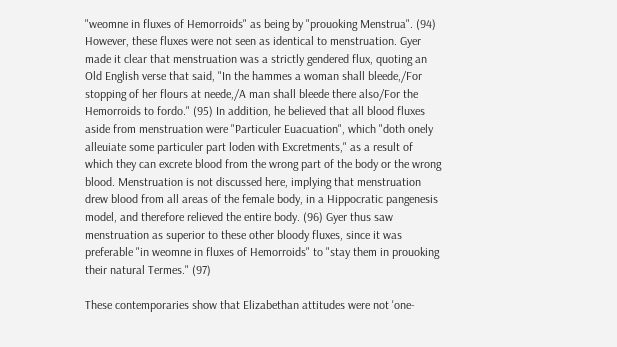"weomne in fluxes of Hemorroids" as being by "prouoking Menstrua". (94) However, these fluxes were not seen as identical to menstruation. Gyer made it clear that menstruation was a strictly gendered flux, quoting an Old English verse that said, "In the hammes a woman shall bleede,/For stopping of her flours at neede,/A man shall bleede there also/For the Hemorroids to fordo." (95) In addition, he believed that all blood fluxes aside from menstruation were "Particuler Euacuation", which "doth onely alleuiate some particuler part loden with Excretments," as a result of which they can excrete blood from the wrong part of the body or the wrong blood. Menstruation is not discussed here, implying that menstruation drew blood from all areas of the female body, in a Hippocratic pangenesis model, and therefore relieved the entire body. (96) Gyer thus saw menstruation as superior to these other bloody fluxes, since it was preferable "in weomne in fluxes of Hemorroids" to "stay them in prouoking their natural Termes." (97)

These contemporaries show that Elizabethan attitudes were not 'one-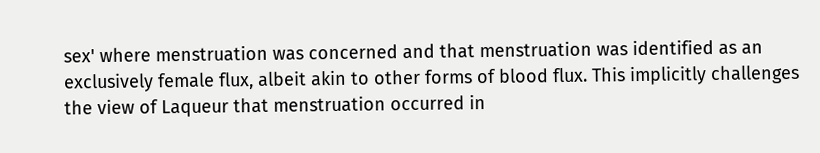sex' where menstruation was concerned and that menstruation was identified as an exclusively female flux, albeit akin to other forms of blood flux. This implicitly challenges the view of Laqueur that menstruation occurred in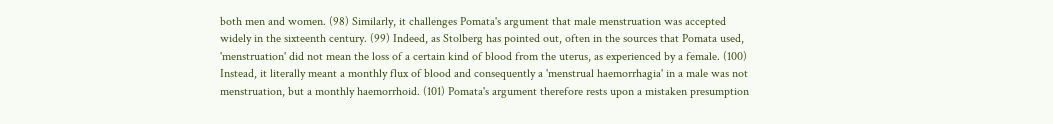both men and women. (98) Similarly, it challenges Pomata's argument that male menstruation was accepted widely in the sixteenth century. (99) Indeed, as Stolberg has pointed out, often in the sources that Pomata used, 'menstruation' did not mean the loss of a certain kind of blood from the uterus, as experienced by a female. (100) Instead, it literally meant a monthly flux of blood and consequently a 'menstrual haemorrhagia' in a male was not menstruation, but a monthly haemorrhoid. (101) Pomata's argument therefore rests upon a mistaken presumption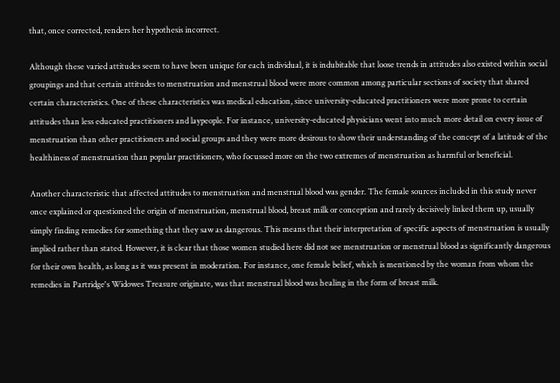that, once corrected, renders her hypothesis incorrect.

Although these varied attitudes seem to have been unique for each individual, it is indubitable that loose trends in attitudes also existed within social groupings and that certain attitudes to menstruation and menstrual blood were more common among particular sections of society that shared certain characteristics. One of these characteristics was medical education, since university-educated practitioners were more prone to certain attitudes than less educated practitioners and laypeople. For instance, university-educated physicians went into much more detail on every issue of menstruation than other practitioners and social groups and they were more desirous to show their understanding of the concept of a latitude of the healthiness of menstruation than popular practitioners, who focussed more on the two extremes of menstruation as harmful or beneficial.

Another characteristic that affected attitudes to menstruation and menstrual blood was gender. The female sources included in this study never once explained or questioned the origin of menstruation, menstrual blood, breast milk or conception and rarely decisively linked them up, usually simply finding remedies for something that they saw as dangerous. This means that their interpretation of specific aspects of menstruation is usually implied rather than stated. However, it is clear that those women studied here did not see menstruation or menstrual blood as significantly dangerous for their own health, as long as it was present in moderation. For instance, one female belief, which is mentioned by the woman from whom the remedies in Partridge's Widowes Treasure originate, was that menstrual blood was healing in the form of breast milk.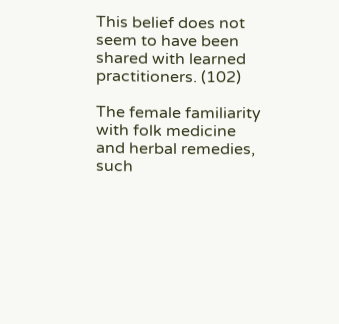This belief does not seem to have been shared with learned practitioners. (102)

The female familiarity with folk medicine and herbal remedies, such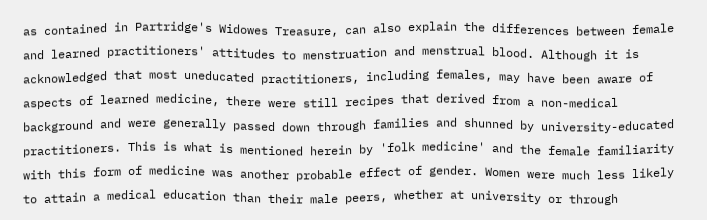as contained in Partridge's Widowes Treasure, can also explain the differences between female and learned practitioners' attitudes to menstruation and menstrual blood. Although it is acknowledged that most uneducated practitioners, including females, may have been aware of aspects of learned medicine, there were still recipes that derived from a non-medical background and were generally passed down through families and shunned by university-educated practitioners. This is what is mentioned herein by 'folk medicine' and the female familiarity with this form of medicine was another probable effect of gender. Women were much less likely to attain a medical education than their male peers, whether at university or through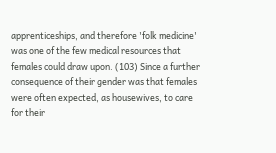apprenticeships, and therefore 'folk medicine' was one of the few medical resources that females could draw upon. (103) Since a further consequence of their gender was that females were often expected, as housewives, to care for their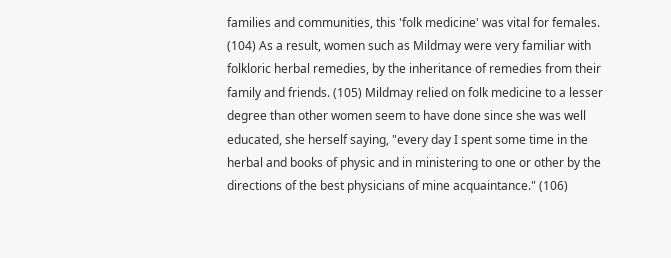families and communities, this 'folk medicine' was vital for females. (104) As a result, women such as Mildmay were very familiar with folkloric herbal remedies, by the inheritance of remedies from their family and friends. (105) Mildmay relied on folk medicine to a lesser degree than other women seem to have done since she was well educated, she herself saying, "every day I spent some time in the herbal and books of physic and in ministering to one or other by the directions of the best physicians of mine acquaintance." (106)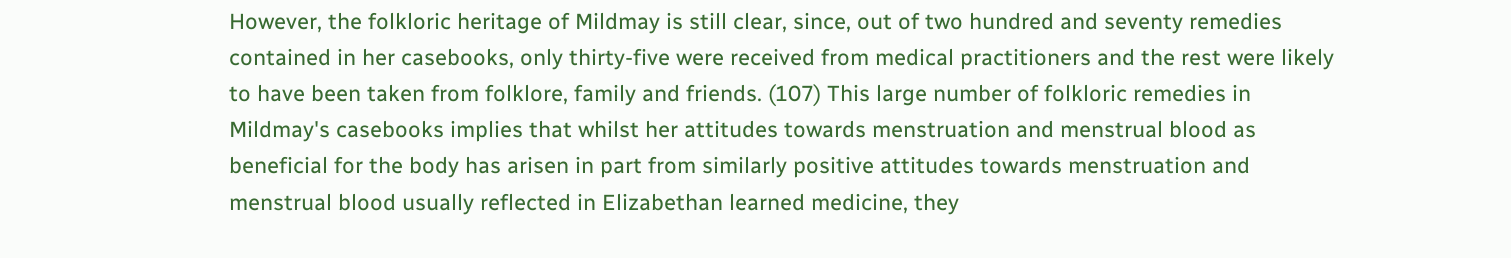However, the folkloric heritage of Mildmay is still clear, since, out of two hundred and seventy remedies contained in her casebooks, only thirty-five were received from medical practitioners and the rest were likely to have been taken from folklore, family and friends. (107) This large number of folkloric remedies in Mildmay's casebooks implies that whilst her attitudes towards menstruation and menstrual blood as beneficial for the body has arisen in part from similarly positive attitudes towards menstruation and menstrual blood usually reflected in Elizabethan learned medicine, they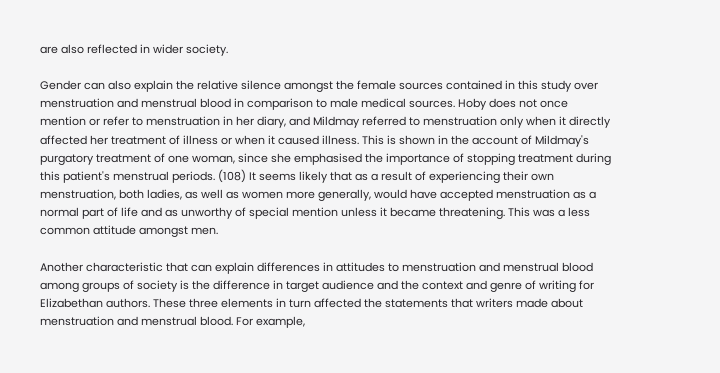are also reflected in wider society.

Gender can also explain the relative silence amongst the female sources contained in this study over menstruation and menstrual blood in comparison to male medical sources. Hoby does not once mention or refer to menstruation in her diary, and Mildmay referred to menstruation only when it directly affected her treatment of illness or when it caused illness. This is shown in the account of Mildmay's purgatory treatment of one woman, since she emphasised the importance of stopping treatment during this patient's menstrual periods. (108) It seems likely that as a result of experiencing their own menstruation, both ladies, as well as women more generally, would have accepted menstruation as a normal part of life and as unworthy of special mention unless it became threatening. This was a less common attitude amongst men.

Another characteristic that can explain differences in attitudes to menstruation and menstrual blood among groups of society is the difference in target audience and the context and genre of writing for Elizabethan authors. These three elements in turn affected the statements that writers made about menstruation and menstrual blood. For example,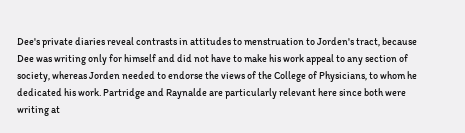Dee's private diaries reveal contrasts in attitudes to menstruation to Jorden's tract, because Dee was writing only for himself and did not have to make his work appeal to any section of society, whereas Jorden needed to endorse the views of the College of Physicians, to whom he dedicated his work. Partridge and Raynalde are particularly relevant here since both were writing at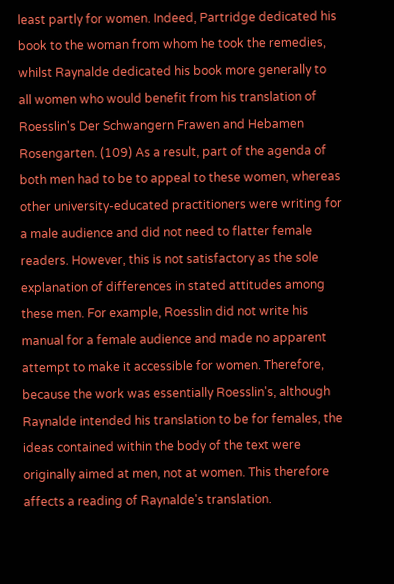least partly for women. Indeed, Partridge dedicated his book to the woman from whom he took the remedies, whilst Raynalde dedicated his book more generally to all women who would benefit from his translation of Roesslin's Der Schwangern Frawen and Hebamen Rosengarten. (109) As a result, part of the agenda of both men had to be to appeal to these women, whereas other university-educated practitioners were writing for a male audience and did not need to flatter female readers. However, this is not satisfactory as the sole explanation of differences in stated attitudes among these men. For example, Roesslin did not write his manual for a female audience and made no apparent attempt to make it accessible for women. Therefore, because the work was essentially Roesslin's, although Raynalde intended his translation to be for females, the ideas contained within the body of the text were originally aimed at men, not at women. This therefore affects a reading of Raynalde's translation.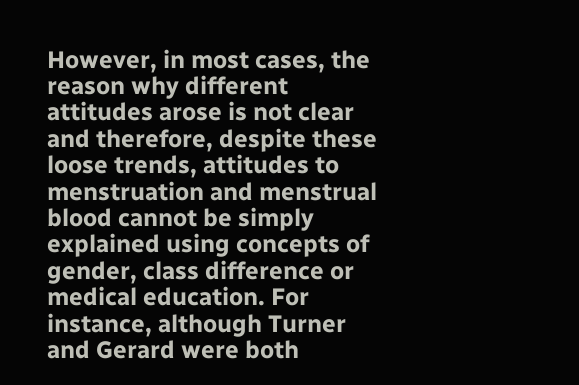However, in most cases, the reason why different attitudes arose is not clear and therefore, despite these loose trends, attitudes to menstruation and menstrual blood cannot be simply explained using concepts of gender, class difference or medical education. For instance, although Turner and Gerard were both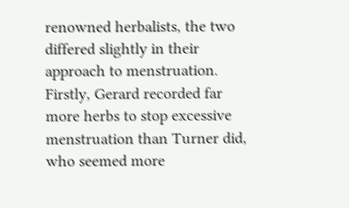renowned herbalists, the two differed slightly in their approach to menstruation. Firstly, Gerard recorded far more herbs to stop excessive menstruation than Turner did, who seemed more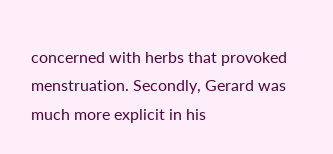concerned with herbs that provoked menstruation. Secondly, Gerard was much more explicit in his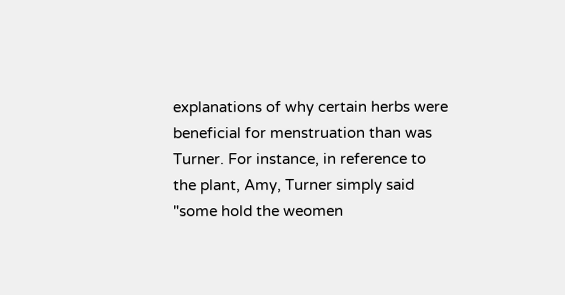explanations of why certain herbs were beneficial for menstruation than was Turner. For instance, in reference to the plant, Amy, Turner simply said "some hold the weomen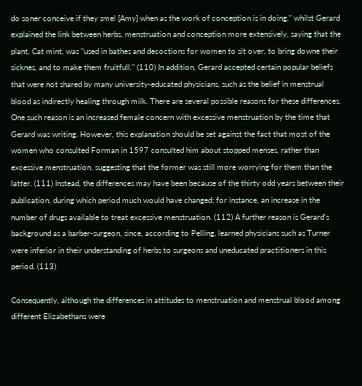do soner conceive if they smel [Amy] when as the work of conception is in doing," whilst Gerard explained the link between herbs, menstruation and conception more extensively, saying that the plant, Cat mint, was "used in bathes and decoctions for women to sit over, to bring downe their sicknes, and to make them fruitfull." (110) In addition, Gerard accepted certain popular beliefs that were not shared by many university-educated physicians, such as the belief in menstrual blood as indirectly healing through milk. There are several possible reasons for these differences. One such reason is an increased female concern with excessive menstruation by the time that Gerard was writing. However, this explanation should be set against the fact that most of the women who consulted Forman in 1597 consulted him about stopped menses, rather than excessive menstruation, suggesting that the former was still more worrying for them than the latter. (111) Instead, the differences may have been because of the thirty odd years between their publication, during which period much would have changed; for instance, an increase in the number of drugs available to treat excessive menstruation. (112) A further reason is Gerard's background as a barber-surgeon, since, according to Pelling, learned physicians such as Turner were inferior in their understanding of herbs to surgeons and uneducated practitioners in this period. (113)

Consequently, although the differences in attitudes to menstruation and menstrual blood among different Elizabethans were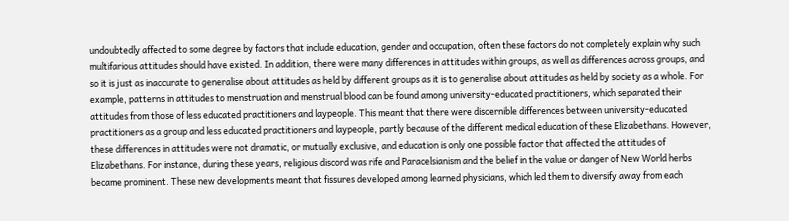undoubtedly affected to some degree by factors that include education, gender and occupation, often these factors do not completely explain why such multifarious attitudes should have existed. In addition, there were many differences in attitudes within groups, as well as differences across groups, and so it is just as inaccurate to generalise about attitudes as held by different groups as it is to generalise about attitudes as held by society as a whole. For example, patterns in attitudes to menstruation and menstrual blood can be found among university-educated practitioners, which separated their attitudes from those of less educated practitioners and laypeople. This meant that there were discernible differences between university-educated practitioners as a group and less educated practitioners and laypeople, partly because of the different medical education of these Elizabethans. However, these differences in attitudes were not dramatic, or mutually exclusive, and education is only one possible factor that affected the attitudes of Elizabethans. For instance, during these years, religious discord was rife and Paracelsianism and the belief in the value or danger of New World herbs became prominent. These new developments meant that fissures developed among learned physicians, which led them to diversify away from each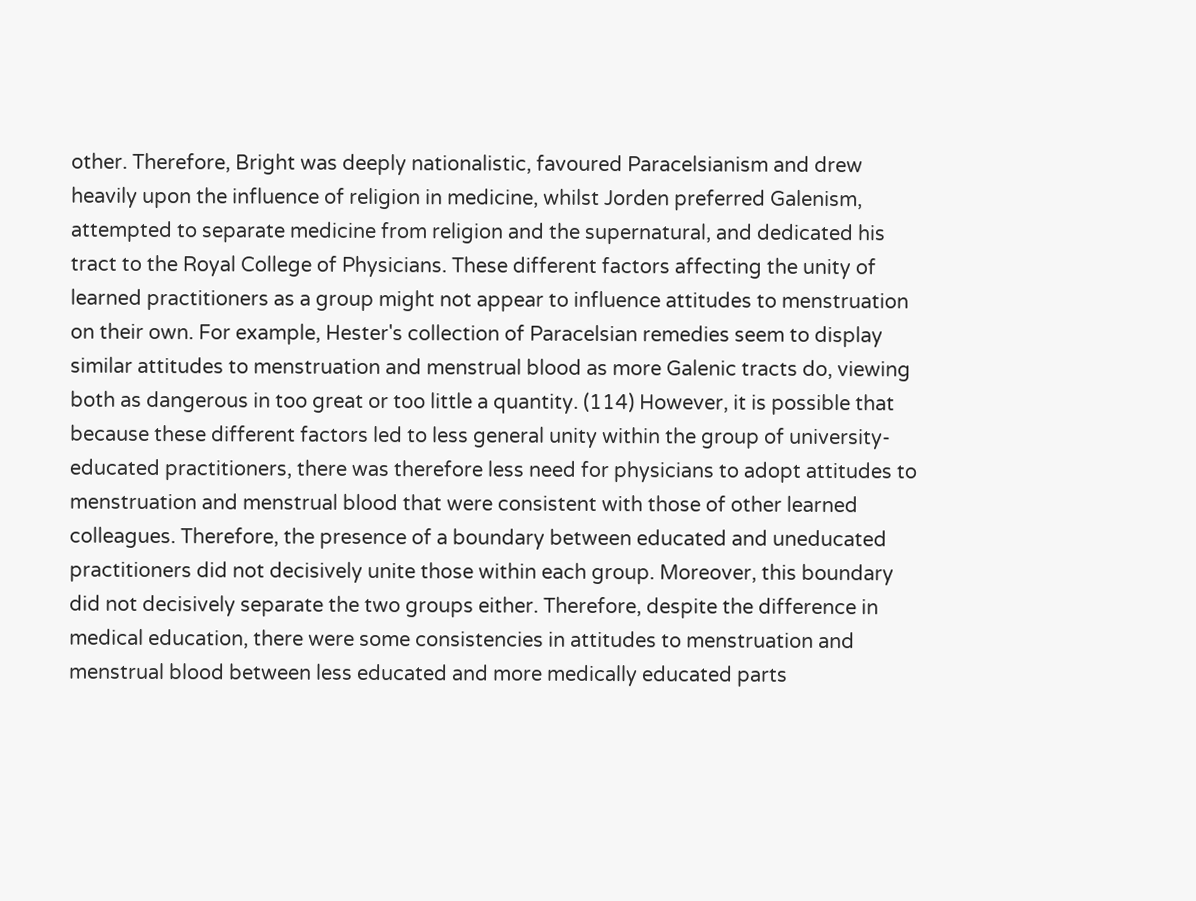other. Therefore, Bright was deeply nationalistic, favoured Paracelsianism and drew heavily upon the influence of religion in medicine, whilst Jorden preferred Galenism, attempted to separate medicine from religion and the supernatural, and dedicated his tract to the Royal College of Physicians. These different factors affecting the unity of learned practitioners as a group might not appear to influence attitudes to menstruation on their own. For example, Hester's collection of Paracelsian remedies seem to display similar attitudes to menstruation and menstrual blood as more Galenic tracts do, viewing both as dangerous in too great or too little a quantity. (114) However, it is possible that because these different factors led to less general unity within the group of university-educated practitioners, there was therefore less need for physicians to adopt attitudes to menstruation and menstrual blood that were consistent with those of other learned colleagues. Therefore, the presence of a boundary between educated and uneducated practitioners did not decisively unite those within each group. Moreover, this boundary did not decisively separate the two groups either. Therefore, despite the difference in medical education, there were some consistencies in attitudes to menstruation and menstrual blood between less educated and more medically educated parts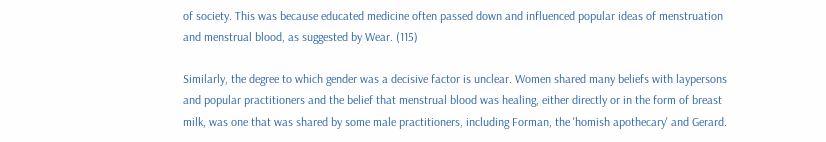of society. This was because educated medicine often passed down and influenced popular ideas of menstruation and menstrual blood, as suggested by Wear. (115)

Similarly, the degree to which gender was a decisive factor is unclear. Women shared many beliefs with laypersons and popular practitioners and the belief that menstrual blood was healing, either directly or in the form of breast milk, was one that was shared by some male practitioners, including Forman, the 'homish apothecary' and Gerard.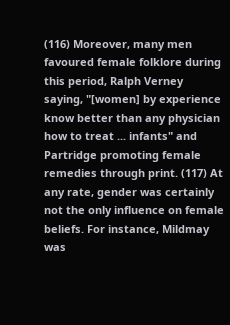(116) Moreover, many men favoured female folklore during this period, Ralph Verney saying, "[women] by experience know better than any physician how to treat ... infants" and Partridge promoting female remedies through print. (117) At any rate, gender was certainly not the only influence on female beliefs. For instance, Mildmay was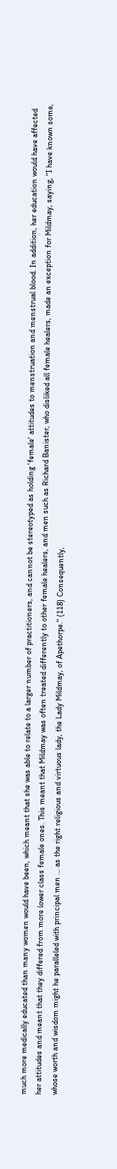much more medically educated than many women would have been, which meant that she was able to relate to a larger number of practitioners, and cannot be stereotyped as holding 'female' attitudes to menstruation and menstrual blood. In addition, her education would have affected her attitudes and meant that they differed from more lower class female ones. This meant that Mildmay was often treated differently to other female healers, and men such as Richard Banister, who disliked all female healers, made an exception for Mildmay, saying, "I have known some, whose worth and wisdom might he paralleled with principal men ... as the right religious and virtuous lady, the Lady Mildmay, of Apethorpe." (118) Consequently,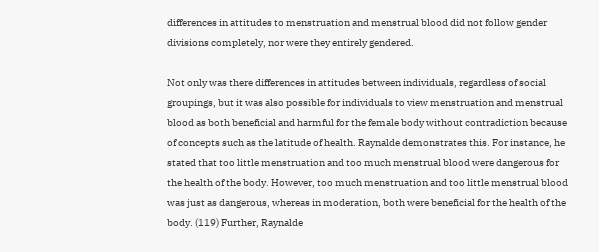differences in attitudes to menstruation and menstrual blood did not follow gender divisions completely, nor were they entirely gendered.

Not only was there differences in attitudes between individuals, regardless of social groupings, but it was also possible for individuals to view menstruation and menstrual blood as both beneficial and harmful for the female body without contradiction because of concepts such as the latitude of health. Raynalde demonstrates this. For instance, he stated that too little menstruation and too much menstrual blood were dangerous for the health of the body. However, too much menstruation and too little menstrual blood was just as dangerous, whereas in moderation, both were beneficial for the health of the body. (119) Further, Raynalde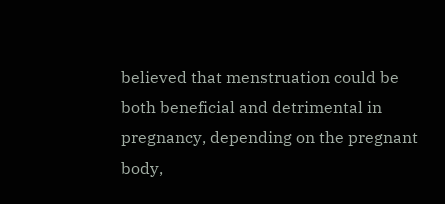believed that menstruation could be both beneficial and detrimental in pregnancy, depending on the pregnant body,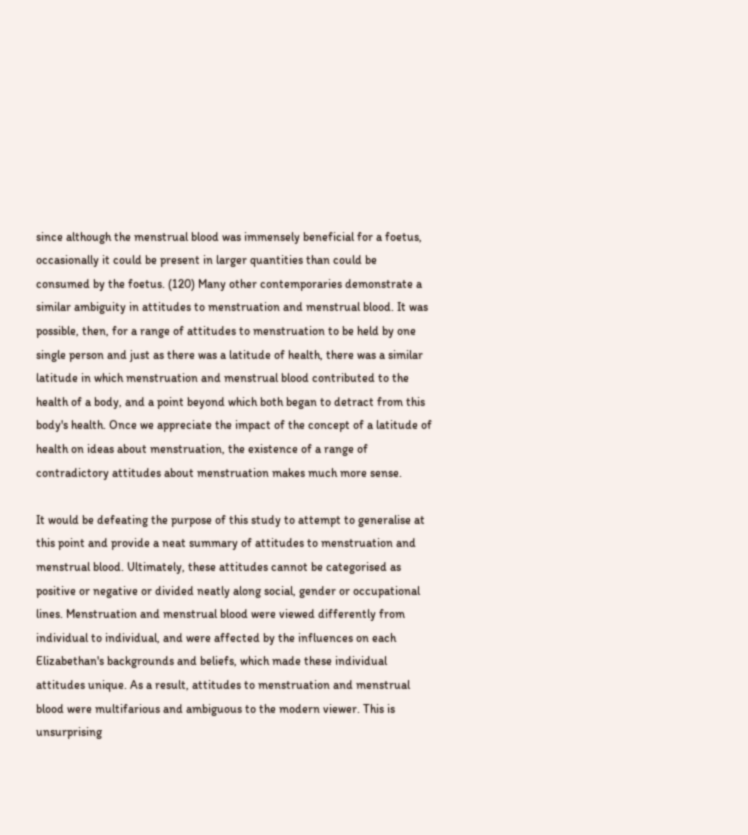since although the menstrual blood was immensely beneficial for a foetus, occasionally it could be present in larger quantities than could be consumed by the foetus. (120) Many other contemporaries demonstrate a similar ambiguity in attitudes to menstruation and menstrual blood. It was possible, then, for a range of attitudes to menstruation to be held by one single person and just as there was a latitude of health, there was a similar latitude in which menstruation and menstrual blood contributed to the health of a body, and a point beyond which both began to detract from this body's health. Once we appreciate the impact of the concept of a latitude of health on ideas about menstruation, the existence of a range of contradictory attitudes about menstruation makes much more sense.

It would be defeating the purpose of this study to attempt to generalise at this point and provide a neat summary of attitudes to menstruation and menstrual blood. Ultimately, these attitudes cannot be categorised as positive or negative or divided neatly along social, gender or occupational lines. Menstruation and menstrual blood were viewed differently from individual to individual, and were affected by the influences on each Elizabethan's backgrounds and beliefs, which made these individual attitudes unique. As a result, attitudes to menstruation and menstrual blood were multifarious and ambiguous to the modern viewer. This is unsurprising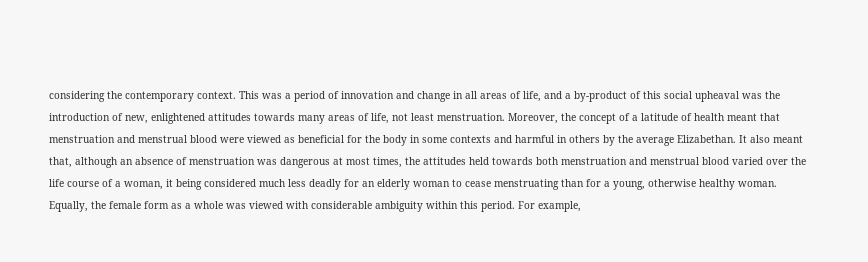considering the contemporary context. This was a period of innovation and change in all areas of life, and a by-product of this social upheaval was the introduction of new, enlightened attitudes towards many areas of life, not least menstruation. Moreover, the concept of a latitude of health meant that menstruation and menstrual blood were viewed as beneficial for the body in some contexts and harmful in others by the average Elizabethan. It also meant that, although an absence of menstruation was dangerous at most times, the attitudes held towards both menstruation and menstrual blood varied over the life course of a woman, it being considered much less deadly for an elderly woman to cease menstruating than for a young, otherwise healthy woman. Equally, the female form as a whole was viewed with considerable ambiguity within this period. For example,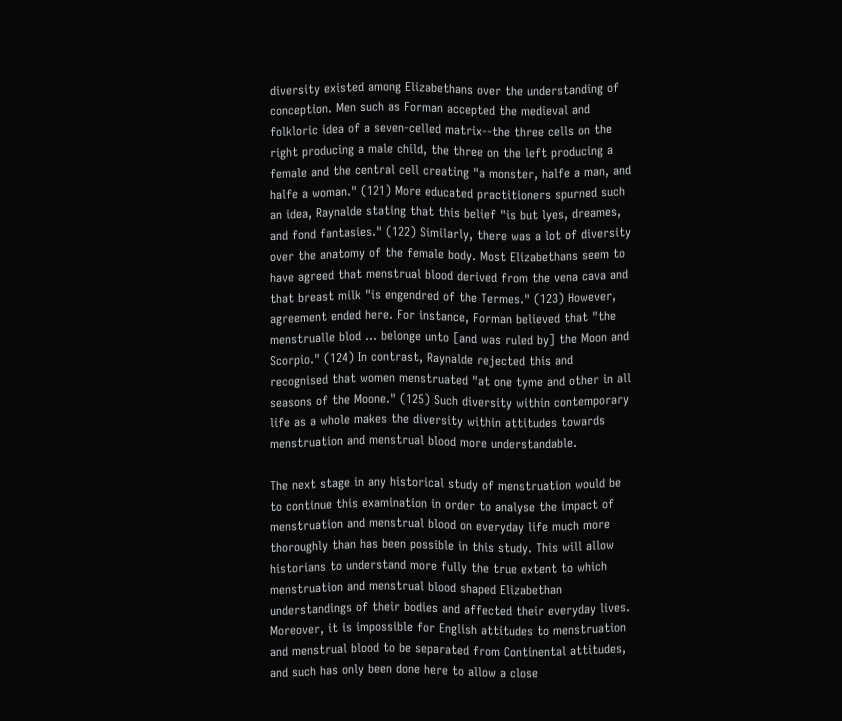diversity existed among Elizabethans over the understanding of conception. Men such as Forman accepted the medieval and folkloric idea of a seven-celled matrix--the three cells on the right producing a male child, the three on the left producing a female and the central cell creating "a monster, halfe a man, and halfe a woman." (121) More educated practitioners spurned such an idea, Raynalde stating that this belief "is but lyes, dreames, and fond fantasies." (122) Similarly, there was a lot of diversity over the anatomy of the female body. Most Elizabethans seem to have agreed that menstrual blood derived from the vena cava and that breast milk "is engendred of the Termes." (123) However, agreement ended here. For instance, Forman believed that "the menstrualle blod ... belonge unto [and was ruled by] the Moon and Scorpio." (124) In contrast, Raynalde rejected this and recognised that women menstruated "at one tyme and other in all seasons of the Moone." (125) Such diversity within contemporary life as a whole makes the diversity within attitudes towards menstruation and menstrual blood more understandable.

The next stage in any historical study of menstruation would be to continue this examination in order to analyse the impact of menstruation and menstrual blood on everyday life much more thoroughly than has been possible in this study. This will allow historians to understand more fully the true extent to which menstruation and menstrual blood shaped Elizabethan understandings of their bodies and affected their everyday lives. Moreover, it is impossible for English attitudes to menstruation and menstrual blood to be separated from Continental attitudes, and such has only been done here to allow a close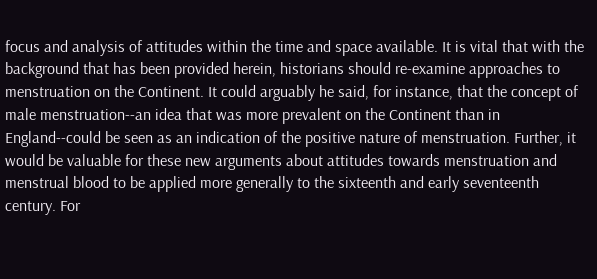focus and analysis of attitudes within the time and space available. It is vital that with the background that has been provided herein, historians should re-examine approaches to menstruation on the Continent. It could arguably he said, for instance, that the concept of male menstruation--an idea that was more prevalent on the Continent than in England--could be seen as an indication of the positive nature of menstruation. Further, it would be valuable for these new arguments about attitudes towards menstruation and menstrual blood to be applied more generally to the sixteenth and early seventeenth century. For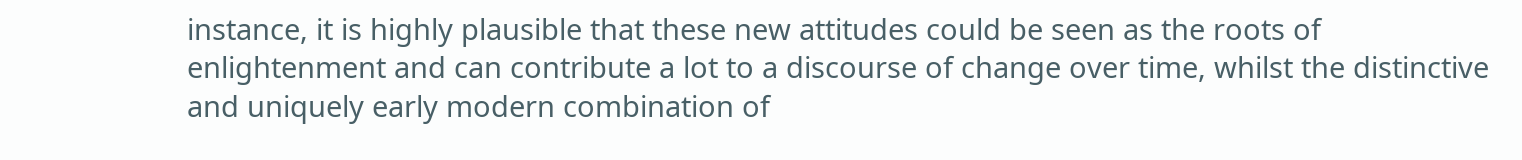instance, it is highly plausible that these new attitudes could be seen as the roots of enlightenment and can contribute a lot to a discourse of change over time, whilst the distinctive and uniquely early modern combination of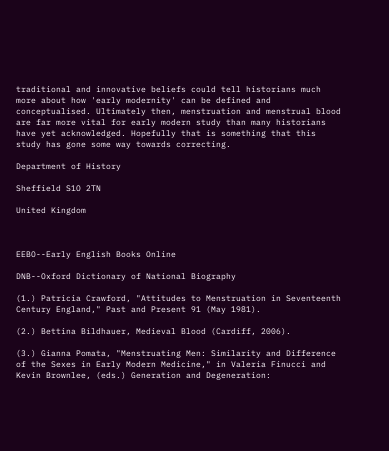traditional and innovative beliefs could tell historians much more about how 'early modernity' can be defined and conceptualised. Ultimately then, menstruation and menstrual blood are far more vital for early modern study than many historians have yet acknowledged. Hopefully that is something that this study has gone some way towards correcting.

Department of History

Sheffield S1O 2TN

United Kingdom



EEBO--Early English Books Online

DNB--Oxford Dictionary of National Biography

(1.) Patricia Crawford, "Attitudes to Menstruation in Seventeenth Century England," Past and Present 91 (May 1981).

(2.) Bettina Bildhauer, Medieval Blood (Cardiff, 2006).

(3.) Gianna Pomata, "Menstruating Men: Similarity and Difference of the Sexes in Early Modern Medicine," in Valeria Finucci and Kevin Brownlee, (eds.) Generation and Degeneration: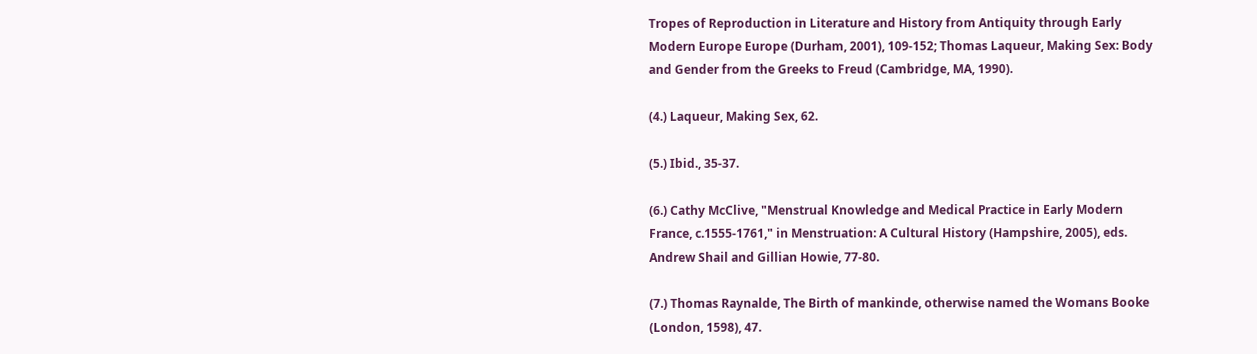Tropes of Reproduction in Literature and History from Antiquity through Early Modern Europe Europe (Durham, 2001), 109-152; Thomas Laqueur, Making Sex: Body and Gender from the Greeks to Freud (Cambridge, MA, 1990).

(4.) Laqueur, Making Sex, 62.

(5.) Ibid., 35-37.

(6.) Cathy McClive, "Menstrual Knowledge and Medical Practice in Early Modern France, c.1555-1761," in Menstruation: A Cultural History (Hampshire, 2005), eds. Andrew Shail and Gillian Howie, 77-80.

(7.) Thomas Raynalde, The Birth of mankinde, otherwise named the Womans Booke (London, 1598), 47.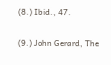(8.) Ibid., 47.

(9.) John Gerard, The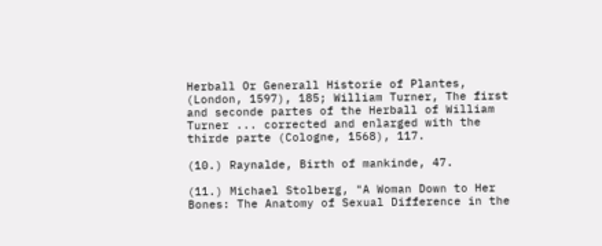Herball Or Generall Historie of Plantes, (London, 1597), 185; William Turner, The first and seconde partes of the Herball of William Turner ... corrected and enlarged with the thirde parte (Cologne, 1568), 117.

(10.) Raynalde, Birth of mankinde, 47.

(11.) Michael Stolberg, "A Woman Down to Her Bones: The Anatomy of Sexual Difference in the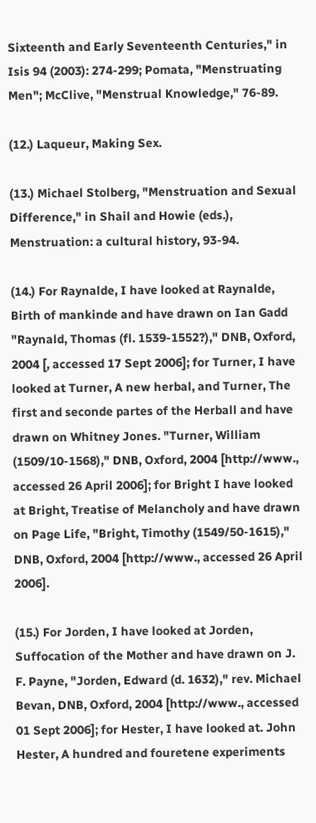Sixteenth and Early Seventeenth Centuries," in Isis 94 (2003): 274-299; Pomata, "Menstruating Men"; McClive, "Menstrual Knowledge," 76-89.

(12.) Laqueur, Making Sex.

(13.) Michael Stolberg, "Menstruation and Sexual Difference," in Shail and Howie (eds.), Menstruation: a cultural history, 93-94.

(14.) For Raynalde, I have looked at Raynalde, Birth of mankinde and have drawn on Ian Gadd "Raynald, Thomas (fl. 1539-1552?)," DNB, Oxford, 2004 [, accessed 17 Sept 2006]; for Turner, I have looked at Turner, A new herbal, and Turner, The first and seconde partes of the Herball and have drawn on Whitney Jones. "Turner, William (1509/10-1568)," DNB, Oxford, 2004 [http://www., accessed 26 April 2006]; for Bright I have looked at Bright, Treatise of Melancholy and have drawn on Page Life, "Bright, Timothy (1549/50-1615)," DNB, Oxford, 2004 [http://www., accessed 26 April 2006].

(15.) For Jorden, I have looked at Jorden, Suffocation of the Mother and have drawn on J. F. Payne, "Jorden, Edward (d. 1632)," rev. Michael Bevan, DNB, Oxford, 2004 [http://www., accessed 01 Sept 2006]; for Hester, I have looked at. John Hester, A hundred and fouretene experiments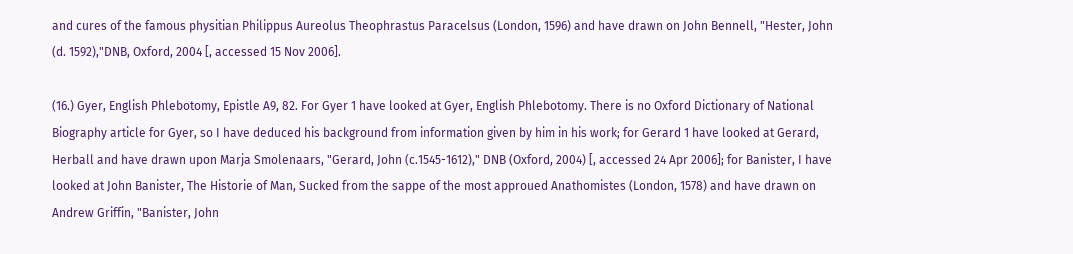and cures of the famous physitian Philippus Aureolus Theophrastus Paracelsus (London, 1596) and have drawn on John Bennell, "Hester, John (d. 1592),"DNB, Oxford, 2004 [, accessed 15 Nov 2006].

(16.) Gyer, English Phlebotomy, Epistle A9, 82. For Gyer 1 have looked at Gyer, English Phlebotomy. There is no Oxford Dictionary of National Biography article for Gyer, so I have deduced his background from information given by him in his work; for Gerard 1 have looked at Gerard, Herball and have drawn upon Marja Smolenaars, "Gerard, John (c.1545-1612)," DNB (Oxford, 2004) [, accessed 24 Apr 2006]; for Banister, I have looked at John Banister, The Historie of Man, Sucked from the sappe of the most approued Anathomistes (London, 1578) and have drawn on Andrew Griffin, "Banister, John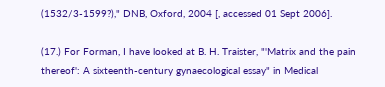(1532/3-1599?)," DNB, Oxford, 2004 [, accessed 01 Sept 2006].

(17.) For Forman, I have looked at B. H. Traister, "'Matrix and the pain thereof': A sixteenth-century gynaecological essay" in Medical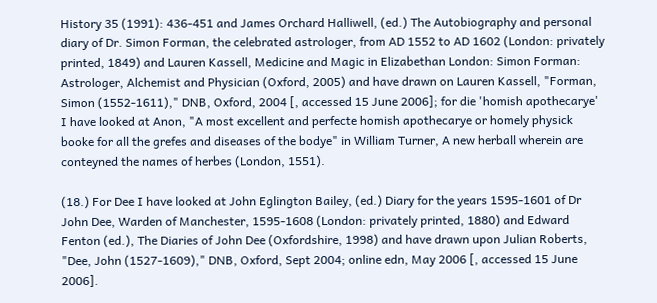History 35 (1991): 436-451 and James Orchard Halliwell, (ed.) The Autobiography and personal diary of Dr. Simon Forman, the celebrated astrologer, from AD 1552 to AD 1602 (London: privately printed, 1849) and Lauren Kassell, Medicine and Magic in Elizabethan London: Simon Forman: Astrologer, Alchemist and Physician (Oxford, 2005) and have drawn on Lauren Kassell, "Forman, Simon (1552-1611)," DNB, Oxford, 2004 [, accessed 15 June 2006]; for die 'homish apothecarye' I have looked at Anon, "A most excellent and perfecte homish apothecarye or homely physick booke for all the grefes and diseases of the bodye" in William Turner, A new herball wherein are conteyned the names of herbes (London, 1551).

(18.) For Dee I have looked at John Eglington Bailey, (ed.) Diary for the years 1595-1601 of Dr John Dee, Warden of Manchester, 1595-1608 (London: privately printed, 1880) and Edward Fenton (ed.), The Diaries of John Dee (Oxfordshire, 1998) and have drawn upon Julian Roberts, "Dee, John (1527-1609)," DNB, Oxford, Sept 2004; online edn, May 2006 [, accessed 15 June 2006].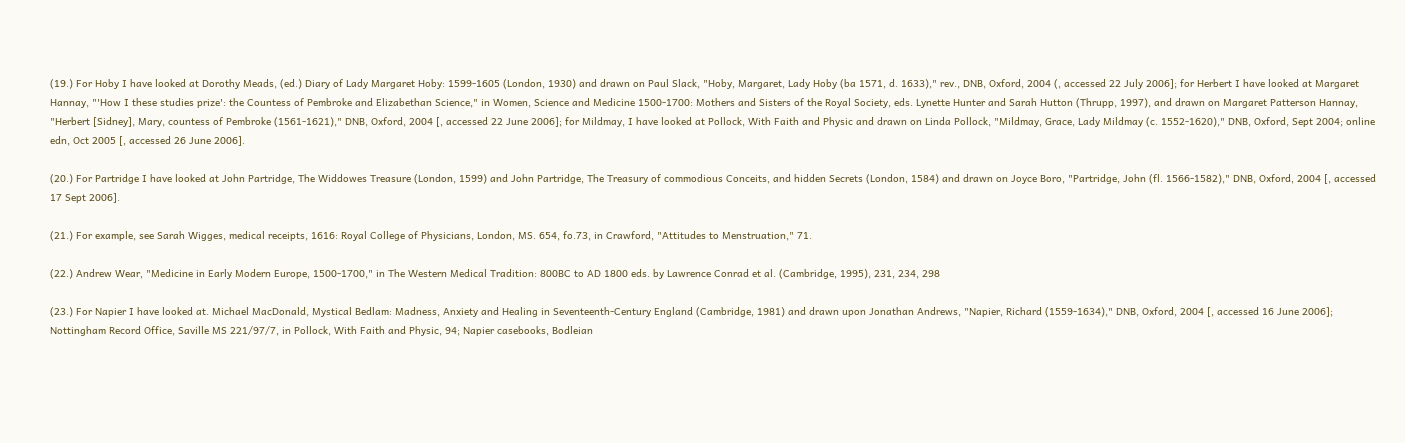(19.) For Hoby I have looked at Dorothy Meads, (ed.) Diary of Lady Margaret Hoby: 1599-1605 (London, 1930) and drawn on Paul Slack, "Hoby, Margaret, Lady Hoby (ba 1571, d. 1633)," rev., DNB, Oxford, 2004 (, accessed 22 July 2006]; for Herbert I have looked at Margaret Hannay, "'How I these studies prize': the Countess of Pembroke and Elizabethan Science," in Women, Science and Medicine 1500-1700: Mothers and Sisters of the Royal Society, eds. Lynette Hunter and Sarah Hutton (Thrupp, 1997), and drawn on Margaret Patterson Hannay, "Herbert [Sidney], Mary, countess of Pembroke (1561-1621)," DNB, Oxford, 2004 [, accessed 22 June 2006]; for Mildmay, I have looked at Pollock, With Faith and Physic and drawn on Linda Pollock, "Mildmay, Grace, Lady Mildmay (c. 1552-1620)," DNB, Oxford, Sept 2004; online edn, Oct 2005 [, accessed 26 June 2006].

(20.) For Partridge I have looked at John Partridge, The Widdowes Treasure (London, 1599) and John Partridge, The Treasury of commodious Conceits, and hidden Secrets (London, 1584) and drawn on Joyce Boro, "Partridge, John (fl. 1566-1582)," DNB, Oxford, 2004 [, accessed 17 Sept 2006].

(21.) For example, see Sarah Wigges, medical receipts, 1616: Royal College of Physicians, London, MS. 654, fo.73, in Crawford, "Attitudes to Menstruation," 71.

(22.) Andrew Wear, "Medicine in Early Modern Europe, 1500-1700," in The Western Medical Tradition: 800BC to AD 1800 eds. by Lawrence Conrad et al. (Cambridge, 1995), 231, 234, 298

(23.) For Napier I have looked at. Michael MacDonald, Mystical Bedlam: Madness, Anxiety and Healing in Seventeenth-Century England (Cambridge, 1981) and drawn upon Jonathan Andrews, "Napier, Richard (1559-1634)," DNB, Oxford, 2004 [, accessed 16 June 2006]; Nottingham Record Office, Saville MS 221/97/7, in Pollock, With Faith and Physic, 94; Napier casebooks, Bodleian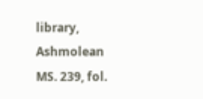library, Ashmolean MS. 239, fol.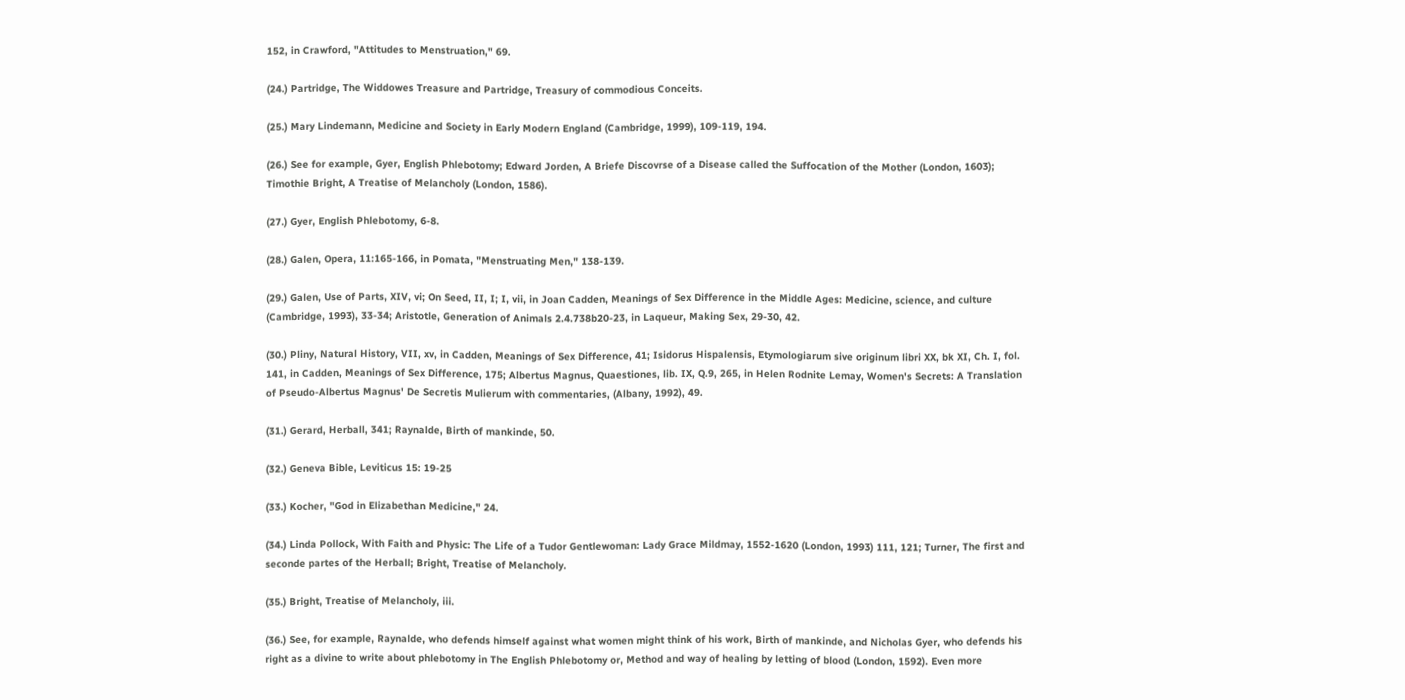152, in Crawford, "Attitudes to Menstruation," 69.

(24.) Partridge, The Widdowes Treasure and Partridge, Treasury of commodious Conceits.

(25.) Mary Lindemann, Medicine and Society in Early Modern England (Cambridge, 1999), 109-119, 194.

(26.) See for example, Gyer, English Phlebotomy; Edward Jorden, A Briefe Discovrse of a Disease called the Suffocation of the Mother (London, 1603); Timothie Bright, A Treatise of Melancholy (London, 1586).

(27.) Gyer, English Phlebotomy, 6-8.

(28.) Galen, Opera, 11:165-166, in Pomata, "Menstruating Men," 138-139.

(29.) Galen, Use of Parts, XIV, vi; On Seed, II, I; I, vii, in Joan Cadden, Meanings of Sex Difference in the Middle Ages: Medicine, science, and culture (Cambridge, 1993), 33-34; Aristotle, Generation of Animals 2.4.738b20-23, in Laqueur, Making Sex, 29-30, 42.

(30.) Pliny, Natural History, VII, xv, in Cadden, Meanings of Sex Difference, 41; Isidorus Hispalensis, Etymologiarum sive originum libri XX, bk XI, Ch. I, fol. 141, in Cadden, Meanings of Sex Difference, 175; Albertus Magnus, Quaestiones, lib. IX, Q.9, 265, in Helen Rodnite Lemay, Women's Secrets: A Translation of Pseudo-Albertus Magnus' De Secretis Mulierum with commentaries, (Albany, 1992), 49.

(31.) Gerard, Herball, 341; Raynalde, Birth of mankinde, 50.

(32.) Geneva Bible, Leviticus 15: 19-25

(33.) Kocher, "God in Elizabethan Medicine," 24.

(34.) Linda Pollock, With Faith and Physic: The Life of a Tudor Gentlewoman: Lady Grace Mildmay, 1552-1620 (London, 1993) 111, 121; Turner, The first and seconde partes of the Herball; Bright, Treatise of Melancholy.

(35.) Bright, Treatise of Melancholy, iii.

(36.) See, for example, Raynalde, who defends himself against what women might think of his work, Birth of mankinde, and Nicholas Gyer, who defends his right as a divine to write about phlebotomy in The English Phlebotomy or, Method and way of healing by letting of blood (London, 1592). Even more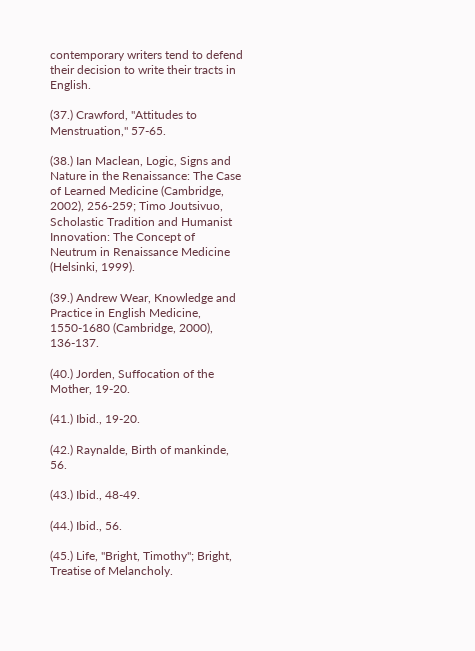contemporary writers tend to defend their decision to write their tracts in English.

(37.) Crawford, "Attitudes to Menstruation," 57-65.

(38.) Ian Maclean, Logic, Signs and Nature in the Renaissance: The Case of Learned Medicine (Cambridge, 2002), 256-259; Timo Joutsivuo, Scholastic Tradition and Humanist Innovation: The Concept of Neutrum in Renaissance Medicine (Helsinki, 1999).

(39.) Andrew Wear, Knowledge and Practice in English Medicine, 1550-1680 (Cambridge, 2000), 136-137.

(40.) Jorden, Suffocation of the Mother, 19-20.

(41.) Ibid., 19-20.

(42.) Raynalde, Birth of mankinde, 56.

(43.) Ibid., 48-49.

(44.) Ibid., 56.

(45.) Life, "Bright, Timothy"; Bright, Treatise of Melancholy.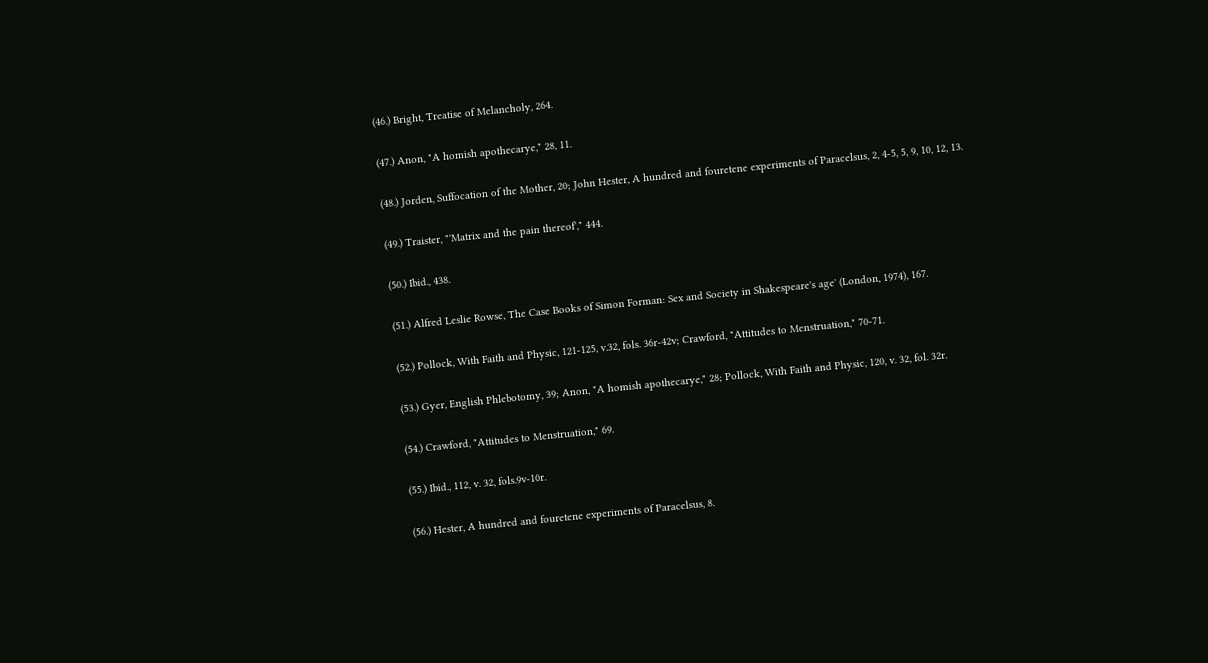(46.) Bright, Treatise of Melancholy, 264.

(47.) Anon, "A homish apothecarye," 28, 11.

(48.) Jorden, Suffocation of the Mother, 20; John Hester, A hundred and fouretene experiments of Paracelsus, 2, 4-5, 5, 9, 10, 12, 13.

(49.) Traister, "'Matrix and the pain thereof'," 444.

(50.) Ibid., 438.

(51.) Alfred Leslie Rowse, The Case Books of Simon Forman: Sex and Society in Shakespeare's age' (London, 1974), 167.

(52.) Pollock, With Faith and Physic, 121-125, v.32, fols. 36r-42v; Crawford, "Attitudes to Menstruation," 70-71.

(53.) Gyer, English Phlebotomy, 39; Anon, "A homish apothecarye," 28; Pollock, With Faith and Physic, 120, v. 32, fol. 32r.

(54.) Crawford, "Attitudes to Menstruation," 69.

(55.) Ibid., 112, v. 32, fols.9v-10r.

(56.) Hester, A hundred and fouretene experiments of Paracelsus, 8.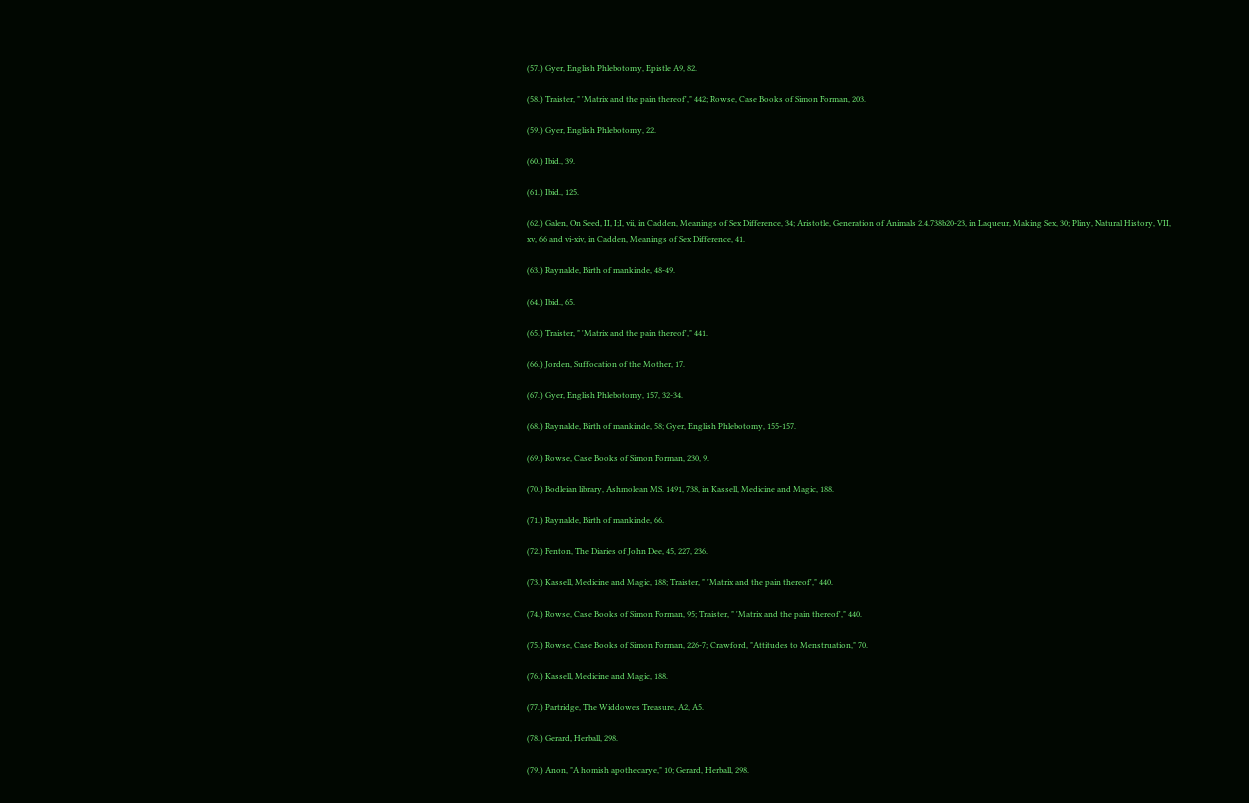(57.) Gyer, English Phlebotomy, Epistle A9, 82.

(58.) Traister, " 'Matrix and the pain thereof'," 442; Rowse, Case Books of Simon Forman, 203.

(59.) Gyer, English Phlebotomy, 22.

(60.) Ibid., 39.

(61.) Ibid., 125.

(62.) Galen, On Seed, II, I;I, vii, in Cadden, Meanings of Sex Difference, 34; Aristotle, Generation of Animals 2.4.738b20-23, in Laqueur, Making Sex, 30; Pliny, Natural History, VII, xv, 66 and vi-xiv, in Cadden, Meanings of Sex Difference, 41.

(63.) Raynalde, Birth of mankinde, 48-49.

(64.) Ibid., 65.

(65.) Traister, " 'Matrix and the pain thereof'," 441.

(66.) Jorden, Suffocation of the Mother, 17.

(67.) Gyer, English Phlebotomy, 157, 32-34.

(68.) Raynalde, Birth of mankinde, 58; Gyer, English Phlebotomy, 155-157.

(69.) Rowse, Case Books of Simon Forman, 230, 9.

(70.) Bodleian library, Ashmolean MS. 1491, 738, in Kassell, Medicine and Magic, 188.

(71.) Raynalde, Birth of mankinde, 66.

(72.) Fenton, The Diaries of John Dee, 45, 227, 236.

(73.) Kassell, Medicine and Magic, 188; Traister, " 'Matrix and the pain thereof'," 440.

(74.) Rowse, Case Books of Simon Forman, 95; Traister, " 'Matrix and the pain thereof'," 440.

(75.) Rowse, Case Books of Simon Forman, 226-7; Crawford, "Attitudes to Menstruation," 70.

(76.) Kassell, Medicine and Magic, 188.

(77.) Partridge, The Widdowes Treasure, A2, A5.

(78.) Gerard, Herball, 298.

(79.) Anon, "A homish apothecarye," 10; Gerard, Herball, 298.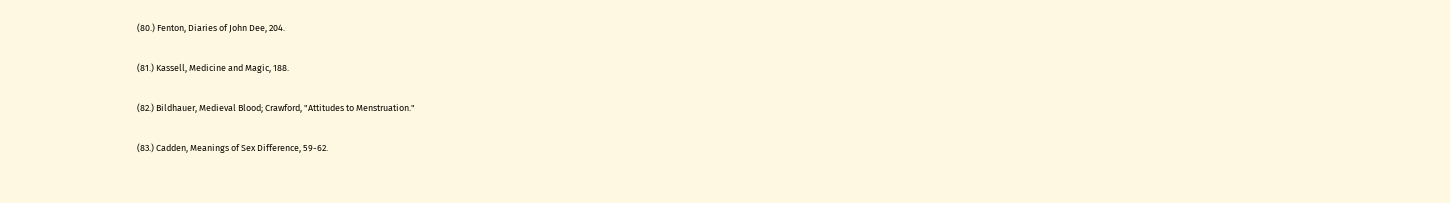(80.) Fenton, Diaries of John Dee, 204.

(81.) Kassell, Medicine and Magic, 188.

(82.) Bildhauer, Medieval Blood; Crawford, "Attitudes to Menstruation."

(83.) Cadden, Meanings of Sex Difference, 59-62.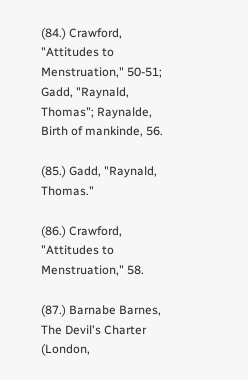(84.) Crawford, "Attitudes to Menstruation," 50-51; Gadd, "Raynald, Thomas"; Raynalde, Birth of mankinde, 56.

(85.) Gadd, "Raynald, Thomas."

(86.) Crawford, "Attitudes to Menstruation," 58.

(87.) Barnabe Barnes, The Devil's Charter (London,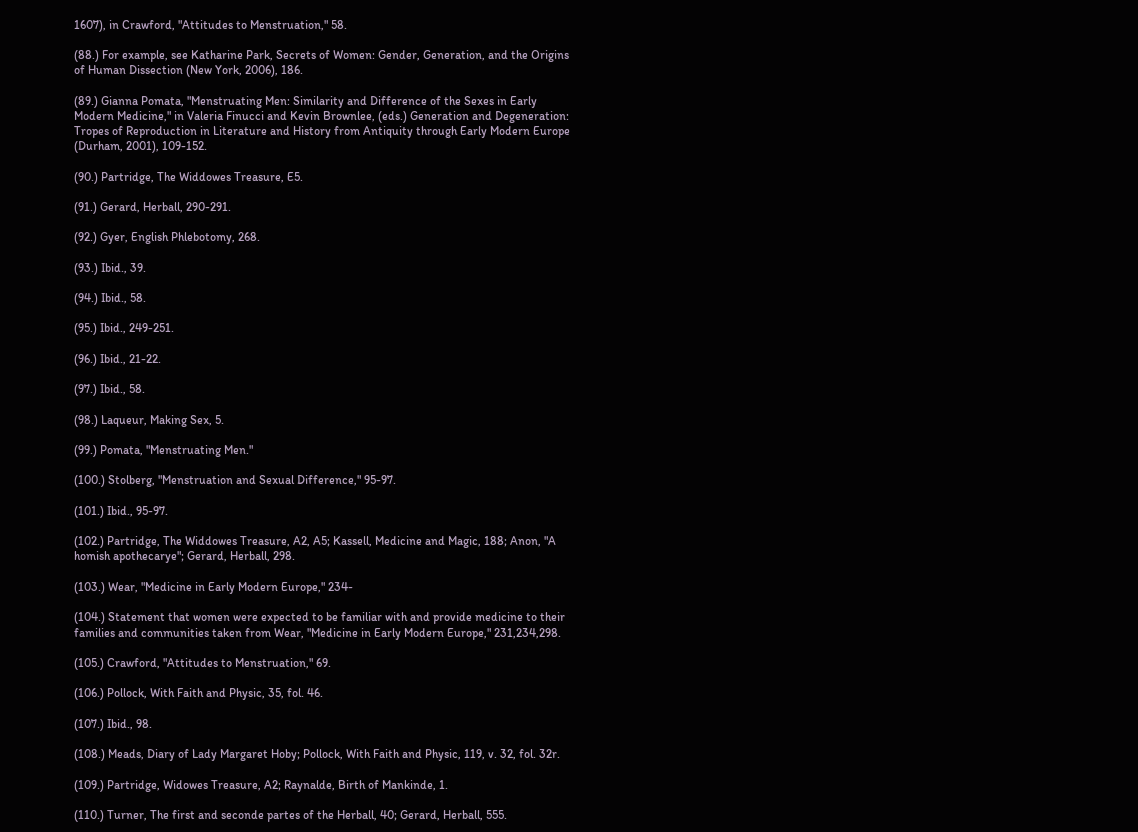1607), in Crawford, "Attitudes to Menstruation," 58.

(88.) For example, see Katharine Park, Secrets of Women: Gender, Generation, and the Origins of Human Dissection (New York, 2006), 186.

(89.) Gianna Pomata, "Menstruating Men: Similarity and Difference of the Sexes in Early Modern Medicine," in Valeria Finucci and Kevin Brownlee, (eds.) Generation and Degeneration: Tropes of Reproduction in Literature and History from Antiquity through Early Modern Europe (Durham, 2001), 109-152.

(90.) Partridge, The Widdowes Treasure, E5.

(91.) Gerard, Herball, 290-291.

(92.) Gyer, English Phlebotomy, 268.

(93.) Ibid., 39.

(94.) Ibid., 58.

(95.) Ibid., 249-251.

(96.) Ibid., 21-22.

(97.) Ibid., 58.

(98.) Laqueur, Making Sex, 5.

(99.) Pomata, "Menstruating Men."

(100.) Stolberg, "Menstruation and Sexual Difference," 95-97.

(101.) Ibid., 95-97.

(102.) Partridge, The Widdowes Treasure, A2, A5; Kassell, Medicine and Magic, 188; Anon, "A homish apothecarye"; Gerard, Herball, 298.

(103.) Wear, "Medicine in Early Modern Europe," 234-

(104.) Statement that women were expected to be familiar with and provide medicine to their families and communities taken from Wear, "Medicine in Early Modern Europe," 231,234,298.

(105.) Crawford, "Attitudes to Menstruation," 69.

(106.) Pollock, With Faith and Physic, 35, fol. 46.

(107.) Ibid., 98.

(108.) Meads, Diary of Lady Margaret Hoby; Pollock, With Faith and Physic, 119, v. 32, fol. 32r.

(109.) Partridge, Widowes Treasure, A2; Raynalde, Birth of Mankinde, 1.

(110.) Turner, The first and seconde partes of the Herball, 40; Gerard, Herball, 555.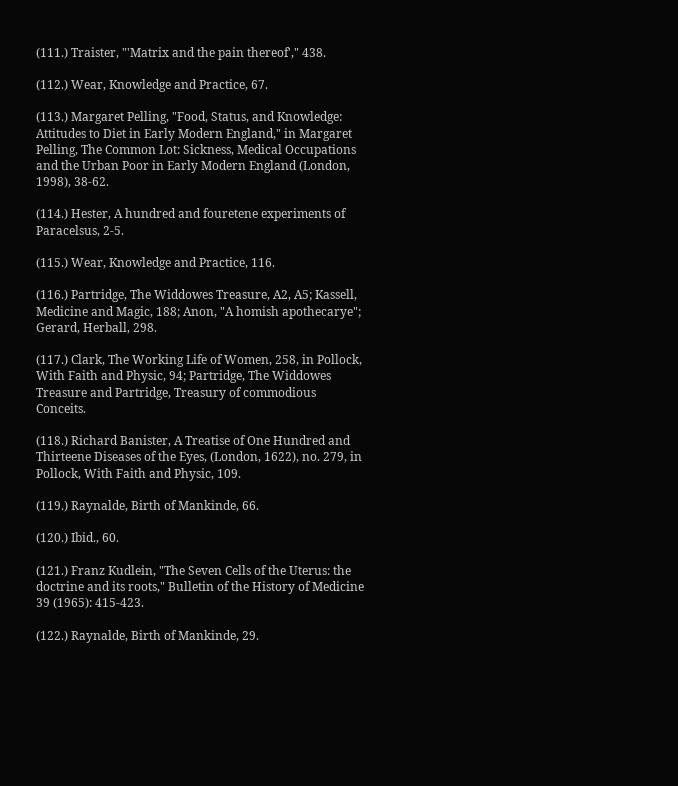(111.) Traister, "'Matrix and the pain thereof'," 438.

(112.) Wear, Knowledge and Practice, 67.

(113.) Margaret Pelling, "Food, Status, and Knowledge: Attitudes to Diet in Early Modern England," in Margaret Pelling, The Common Lot: Sickness, Medical Occupations and the Urban Poor in Early Modern England (London, 1998), 38-62.

(114.) Hester, A hundred and fouretene experiments of Paracelsus, 2-5.

(115.) Wear, Knowledge and Practice, 116.

(116.) Partridge, The Widdowes Treasure, A2, A5; Kassell, Medicine and Magic, 188; Anon, "A homish apothecarye"; Gerard, Herball, 298.

(117.) Clark, The Working Life of Women, 258, in Pollock, With Faith and Physic, 94; Partridge, The Widdowes Treasure and Partridge, Treasury of commodious Conceits.

(118.) Richard Banister, A Treatise of One Hundred and Thirteene Diseases of the Eyes, (London, 1622), no. 279, in Pollock, With Faith and Physic, 109.

(119.) Raynalde, Birth of Mankinde, 66.

(120.) Ibid., 60.

(121.) Franz Kudlein, "The Seven Cells of the Uterus: the doctrine and its roots," Bulletin of the History of Medicine 39 (1965): 415-423.

(122.) Raynalde, Birth of Mankinde, 29.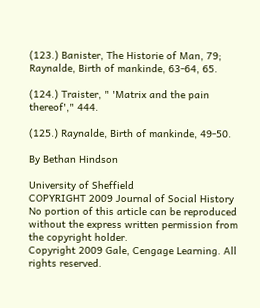(123.) Banister, The Historie of Man, 79; Raynalde, Birth of mankinde, 63-64, 65.

(124.) Traister, " 'Matrix and the pain thereof'," 444.

(125.) Raynalde, Birth of mankinde, 49-50.

By Bethan Hindson

University of Sheffield
COPYRIGHT 2009 Journal of Social History
No portion of this article can be reproduced without the express written permission from the copyright holder.
Copyright 2009 Gale, Cengage Learning. All rights reserved.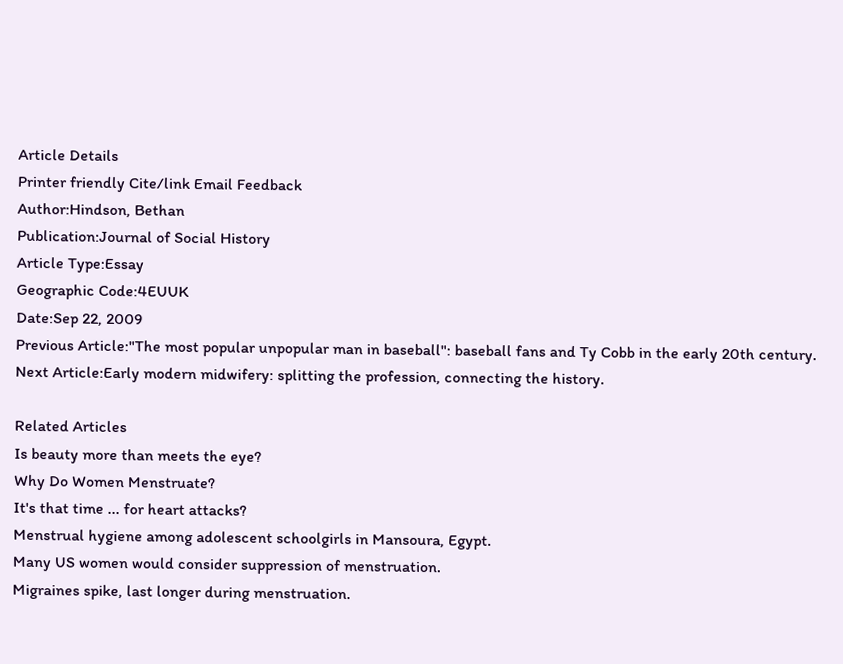Article Details
Printer friendly Cite/link Email Feedback
Author:Hindson, Bethan
Publication:Journal of Social History
Article Type:Essay
Geographic Code:4EUUK
Date:Sep 22, 2009
Previous Article:"The most popular unpopular man in baseball": baseball fans and Ty Cobb in the early 20th century.
Next Article:Early modern midwifery: splitting the profession, connecting the history.

Related Articles
Is beauty more than meets the eye?
Why Do Women Menstruate?
It's that time ... for heart attacks?
Menstrual hygiene among adolescent schoolgirls in Mansoura, Egypt.
Many US women would consider suppression of menstruation.
Migraines spike, last longer during menstruation.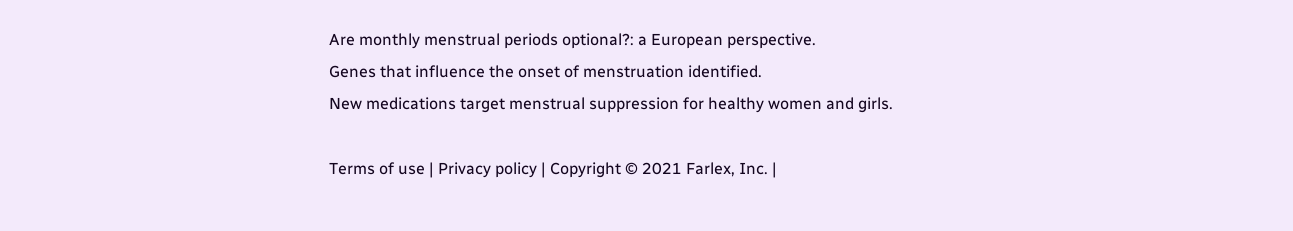Are monthly menstrual periods optional?: a European perspective.
Genes that influence the onset of menstruation identified.
New medications target menstrual suppression for healthy women and girls.

Terms of use | Privacy policy | Copyright © 2021 Farlex, Inc. |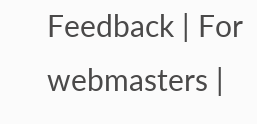Feedback | For webmasters |